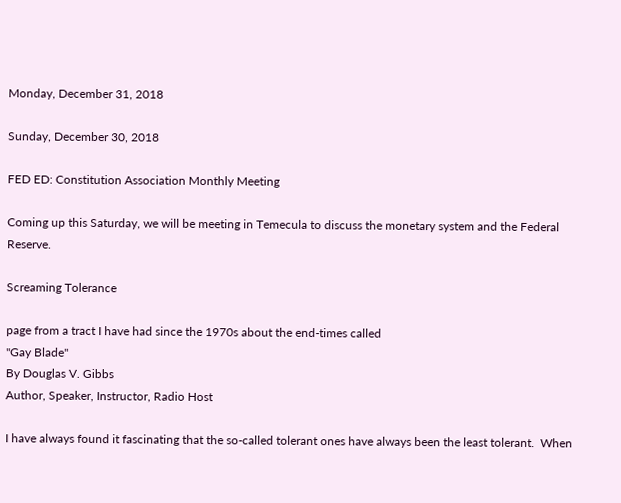Monday, December 31, 2018

Sunday, December 30, 2018

FED ED: Constitution Association Monthly Meeting

Coming up this Saturday, we will be meeting in Temecula to discuss the monetary system and the Federal Reserve.

Screaming Tolerance

page from a tract I have had since the 1970s about the end-times called
"Gay Blade"
By Douglas V. Gibbs
Author, Speaker, Instructor, Radio Host

I have always found it fascinating that the so-called tolerant ones have always been the least tolerant.  When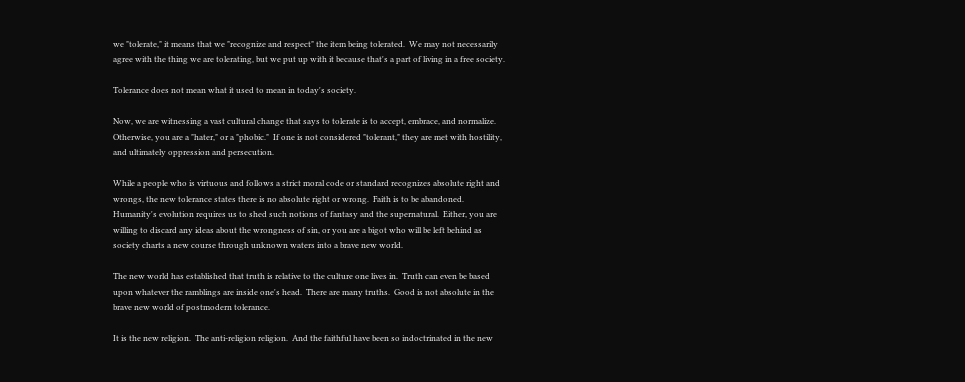we "tolerate," it means that we "recognize and respect" the item being tolerated.  We may not necessarily agree with the thing we are tolerating, but we put up with it because that's a part of living in a free society.

Tolerance does not mean what it used to mean in today's society.

Now, we are witnessing a vast cultural change that says to tolerate is to accept, embrace, and normalize.  Otherwise, you are a "hater," or a "phobic."  If one is not considered "tolerant," they are met with hostility, and ultimately oppression and persecution.

While a people who is virtuous and follows a strict moral code or standard recognizes absolute right and wrongs, the new tolerance states there is no absolute right or wrong.  Faith is to be abandoned.  Humanity's evolution requires us to shed such notions of fantasy and the supernatural.  Either, you are willing to discard any ideas about the wrongness of sin, or you are a bigot who will be left behind as society charts a new course through unknown waters into a brave new world.

The new world has established that truth is relative to the culture one lives in.  Truth can even be based upon whatever the ramblings are inside one's head.  There are many truths.  Good is not absolute in the brave new world of postmodern tolerance.

It is the new religion.  The anti-religion religion.  And the faithful have been so indoctrinated in the new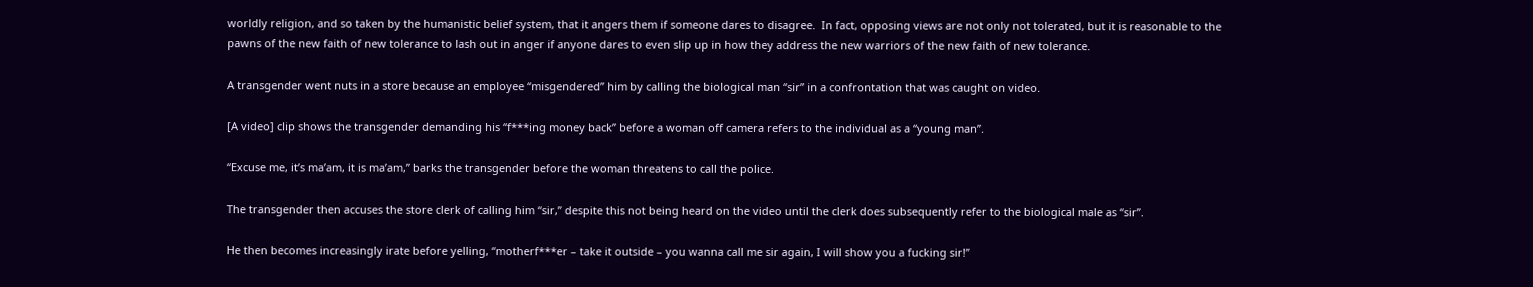worldly religion, and so taken by the humanistic belief system, that it angers them if someone dares to disagree.  In fact, opposing views are not only not tolerated, but it is reasonable to the pawns of the new faith of new tolerance to lash out in anger if anyone dares to even slip up in how they address the new warriors of the new faith of new tolerance.

A transgender went nuts in a store because an employee “misgendered” him by calling the biological man “sir” in a confrontation that was caught on video.

[A video] clip shows the transgender demanding his “f***ing money back” before a woman off camera refers to the individual as a “young man”.

“Excuse me, it’s ma’am, it is ma’am,” barks the transgender before the woman threatens to call the police.

The transgender then accuses the store clerk of calling him “sir,” despite this not being heard on the video until the clerk does subsequently refer to the biological male as “sir”.

He then becomes increasingly irate before yelling, “motherf***er – take it outside – you wanna call me sir again, I will show you a fucking sir!”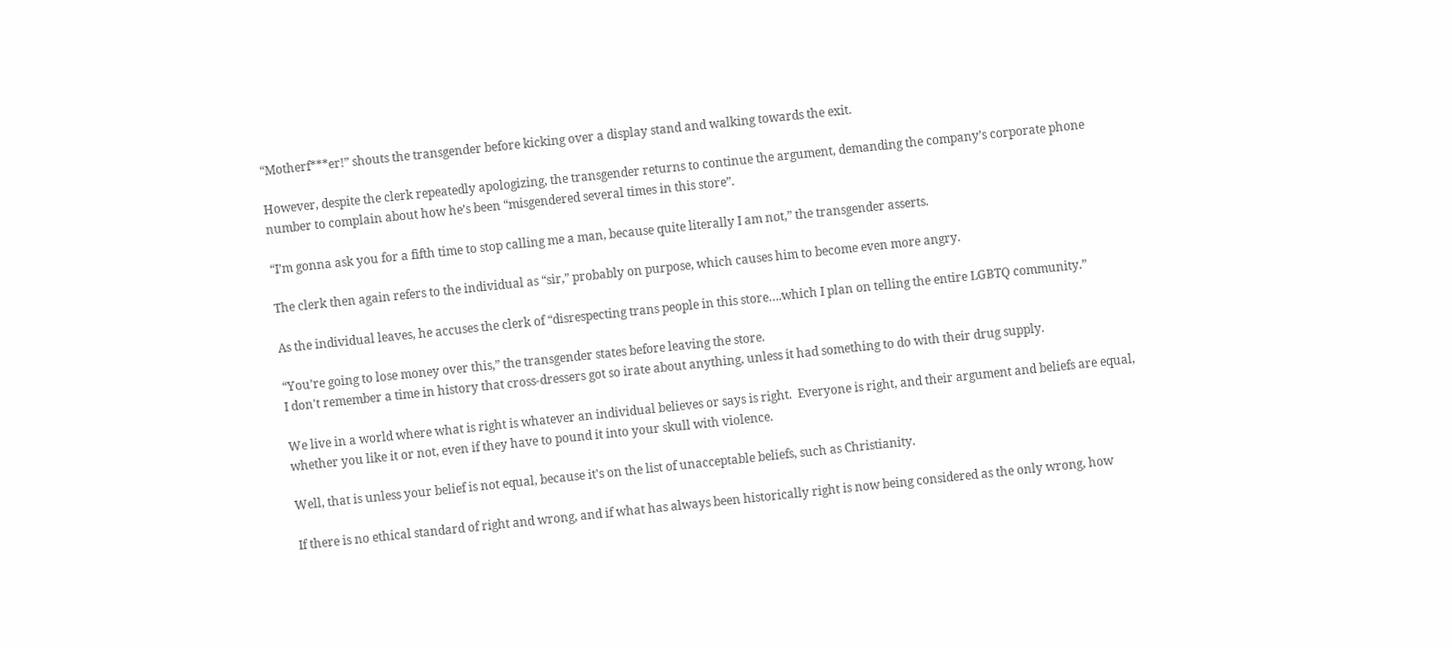“Motherf***er!” shouts the transgender before kicking over a display stand and walking towards the exit.

However, despite the clerk repeatedly apologizing, the transgender returns to continue the argument, demanding the company’s corporate phone number to complain about how he’s been “misgendered several times in this store”.

“I’m gonna ask you for a fifth time to stop calling me a man, because quite literally I am not,” the transgender asserts.

The clerk then again refers to the individual as “sir,” probably on purpose, which causes him to become even more angry.

As the individual leaves, he accuses the clerk of “disrespecting trans people in this store….which I plan on telling the entire LGBTQ community.”

“You’re going to lose money over this,” the transgender states before leaving the store.
I don't remember a time in history that cross-dressers got so irate about anything, unless it had something to do with their drug supply.

We live in a world where what is right is whatever an individual believes or says is right.  Everyone is right, and their argument and beliefs are equal, whether you like it or not, even if they have to pound it into your skull with violence.

Well, that is unless your belief is not equal, because it's on the list of unacceptable beliefs, such as Christianity.

If there is no ethical standard of right and wrong, and if what has always been historically right is now being considered as the only wrong, how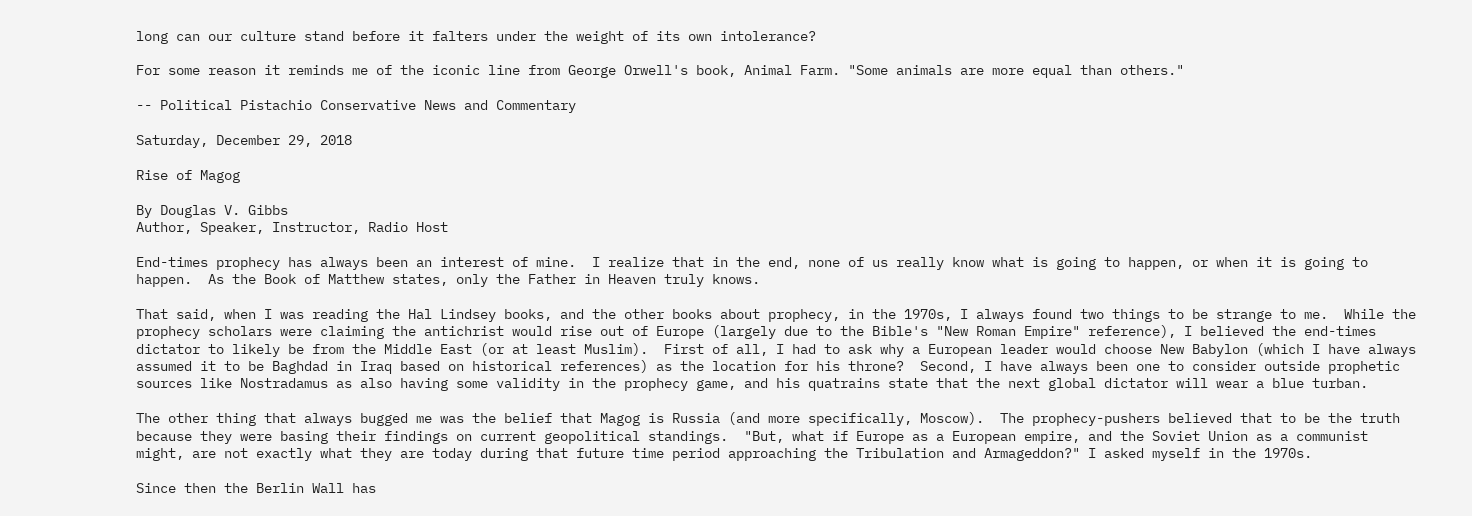long can our culture stand before it falters under the weight of its own intolerance?

For some reason it reminds me of the iconic line from George Orwell's book, Animal Farm. "Some animals are more equal than others."

-- Political Pistachio Conservative News and Commentary

Saturday, December 29, 2018

Rise of Magog

By Douglas V. Gibbs
Author, Speaker, Instructor, Radio Host

End-times prophecy has always been an interest of mine.  I realize that in the end, none of us really know what is going to happen, or when it is going to happen.  As the Book of Matthew states, only the Father in Heaven truly knows.

That said, when I was reading the Hal Lindsey books, and the other books about prophecy, in the 1970s, I always found two things to be strange to me.  While the prophecy scholars were claiming the antichrist would rise out of Europe (largely due to the Bible's "New Roman Empire" reference), I believed the end-times dictator to likely be from the Middle East (or at least Muslim).  First of all, I had to ask why a European leader would choose New Babylon (which I have always assumed it to be Baghdad in Iraq based on historical references) as the location for his throne?  Second, I have always been one to consider outside prophetic sources like Nostradamus as also having some validity in the prophecy game, and his quatrains state that the next global dictator will wear a blue turban.

The other thing that always bugged me was the belief that Magog is Russia (and more specifically, Moscow).  The prophecy-pushers believed that to be the truth because they were basing their findings on current geopolitical standings.  "But, what if Europe as a European empire, and the Soviet Union as a communist might, are not exactly what they are today during that future time period approaching the Tribulation and Armageddon?" I asked myself in the 1970s.

Since then the Berlin Wall has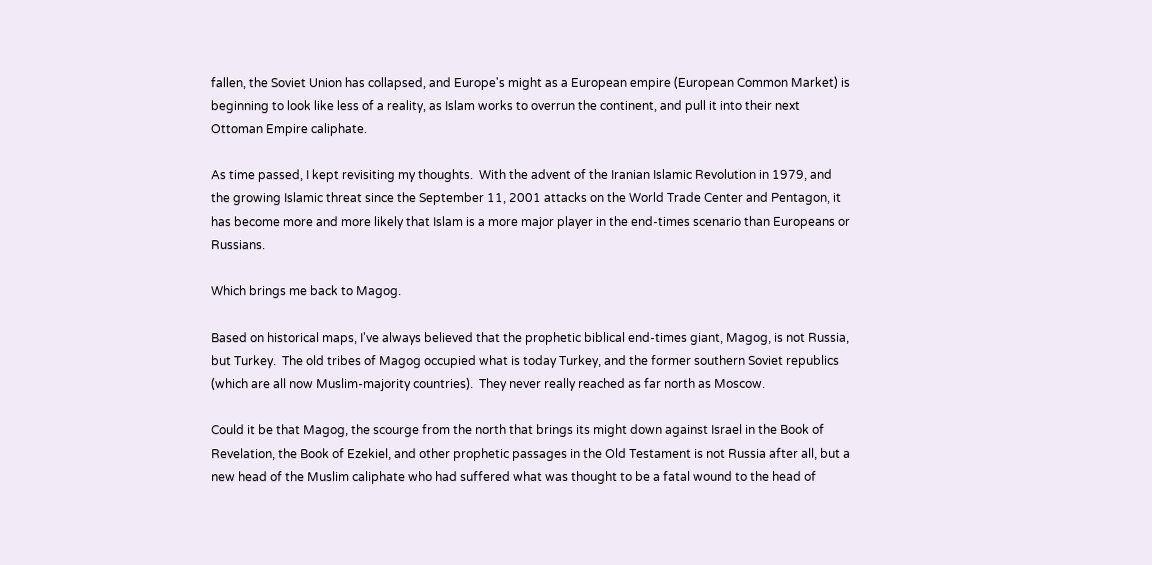fallen, the Soviet Union has collapsed, and Europe's might as a European empire (European Common Market) is beginning to look like less of a reality, as Islam works to overrun the continent, and pull it into their next Ottoman Empire caliphate.

As time passed, I kept revisiting my thoughts.  With the advent of the Iranian Islamic Revolution in 1979, and the growing Islamic threat since the September 11, 2001 attacks on the World Trade Center and Pentagon, it has become more and more likely that Islam is a more major player in the end-times scenario than Europeans or Russians.

Which brings me back to Magog.

Based on historical maps, I've always believed that the prophetic biblical end-times giant, Magog, is not Russia, but Turkey.  The old tribes of Magog occupied what is today Turkey, and the former southern Soviet republics (which are all now Muslim-majority countries).  They never really reached as far north as Moscow.

Could it be that Magog, the scourge from the north that brings its might down against Israel in the Book of Revelation, the Book of Ezekiel, and other prophetic passages in the Old Testament is not Russia after all, but a new head of the Muslim caliphate who had suffered what was thought to be a fatal wound to the head of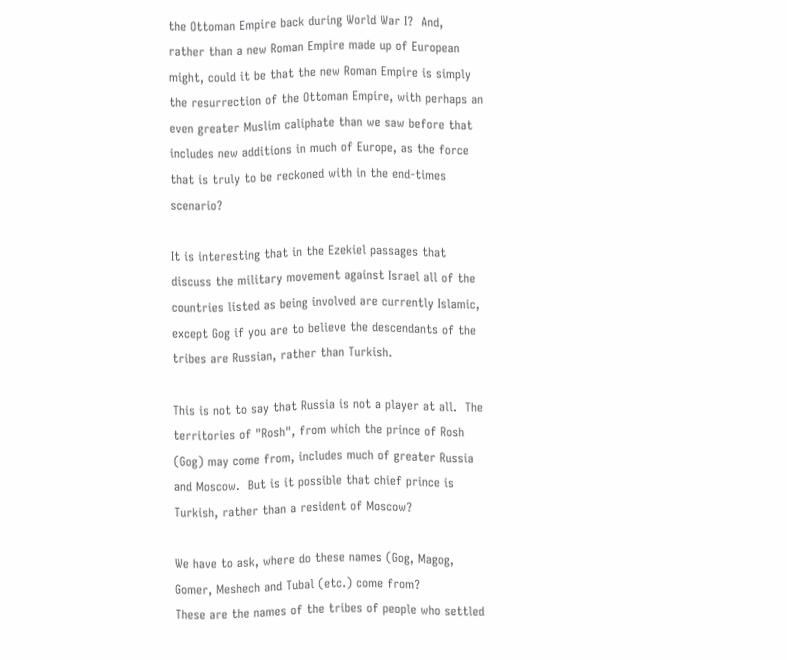the Ottoman Empire back during World War I?  And, rather than a new Roman Empire made up of European might, could it be that the new Roman Empire is simply the resurrection of the Ottoman Empire, with perhaps an even greater Muslim caliphate than we saw before that includes new additions in much of Europe, as the force that is truly to be reckoned with in the end-times scenario?

It is interesting that in the Ezekiel passages that discuss the military movement against Israel all of the countries listed as being involved are currently Islamic, except Gog if you are to believe the descendants of the tribes are Russian, rather than Turkish.

This is not to say that Russia is not a player at all.  The territories of "Rosh", from which the prince of Rosh (Gog) may come from, includes much of greater Russia and Moscow.  But is it possible that chief prince is Turkish, rather than a resident of Moscow?

We have to ask, where do these names (Gog, Magog, Gomer, Meshech and Tubal (etc.) come from?
These are the names of the tribes of people who settled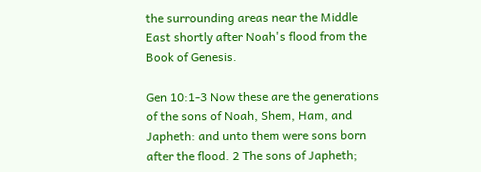the surrounding areas near the Middle East shortly after Noah's flood from the Book of Genesis.

Gen 10:1-3 Now these are the generations of the sons of Noah, Shem, Ham, and Japheth: and unto them were sons born after the flood. 2 The sons of Japheth;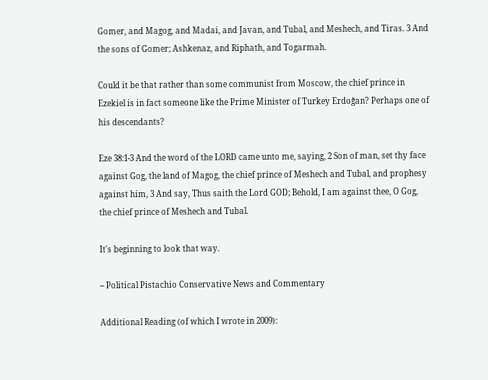Gomer, and Magog, and Madai, and Javan, and Tubal, and Meshech, and Tiras. 3 And the sons of Gomer; Ashkenaz, and Riphath, and Togarmah.

Could it be that rather than some communist from Moscow, the chief prince in Ezekiel is in fact someone like the Prime Minister of Turkey Erdoğan? Perhaps one of his descendants?

Eze 38:1-3 And the word of the LORD came unto me, saying, 2 Son of man, set thy face against Gog, the land of Magog, the chief prince of Meshech and Tubal, and prophesy against him, 3 And say, Thus saith the Lord GOD; Behold, I am against thee, O Gog, the chief prince of Meshech and Tubal.

It's beginning to look that way.

-- Political Pistachio Conservative News and Commentary

Additional Reading (of which I wrote in 2009):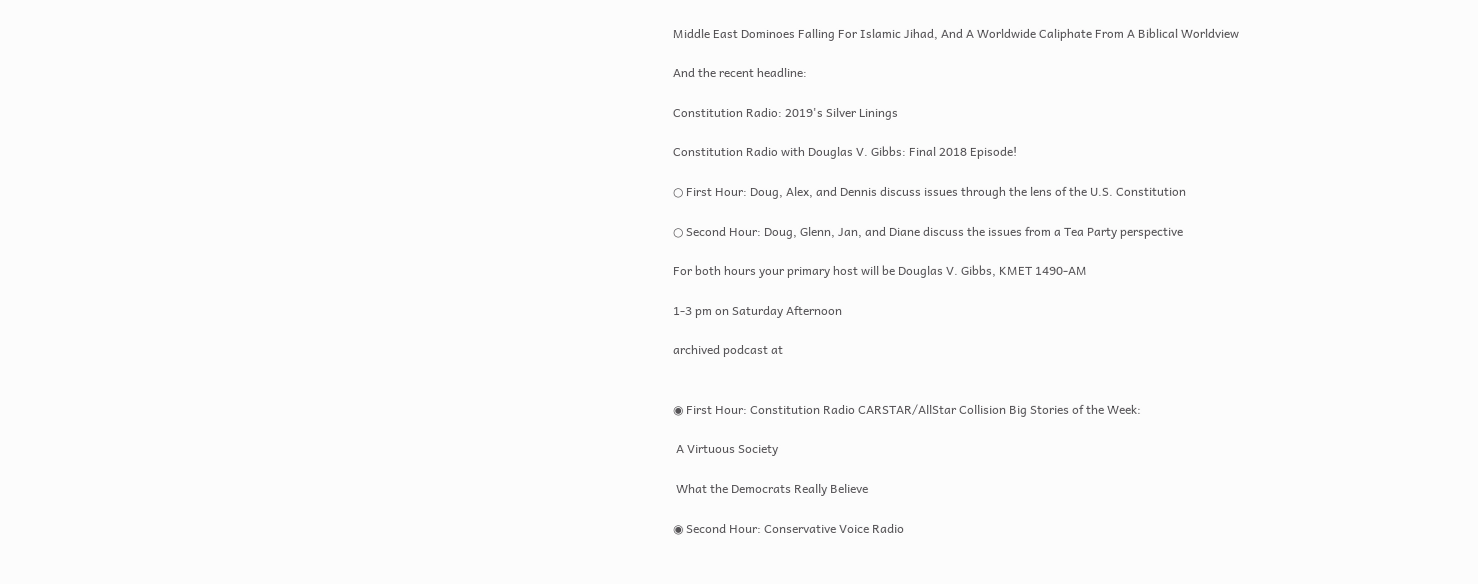Middle East Dominoes Falling For Islamic Jihad, And A Worldwide Caliphate From A Biblical Worldview

And the recent headline:

Constitution Radio: 2019's Silver Linings

Constitution Radio with Douglas V. Gibbs: Final 2018 Episode!

○ First Hour: Doug, Alex, and Dennis discuss issues through the lens of the U.S. Constitution

○ Second Hour: Doug, Glenn, Jan, and Diane discuss the issues from a Tea Party perspective

For both hours your primary host will be Douglas V. Gibbs, KMET 1490-AM

1-3 pm on Saturday Afternoon

archived podcast at


◉ First Hour: Constitution Radio CARSTAR/AllStar Collision Big Stories of the Week:

 A Virtuous Society

 What the Democrats Really Believe

◉ Second Hour: Conservative Voice Radio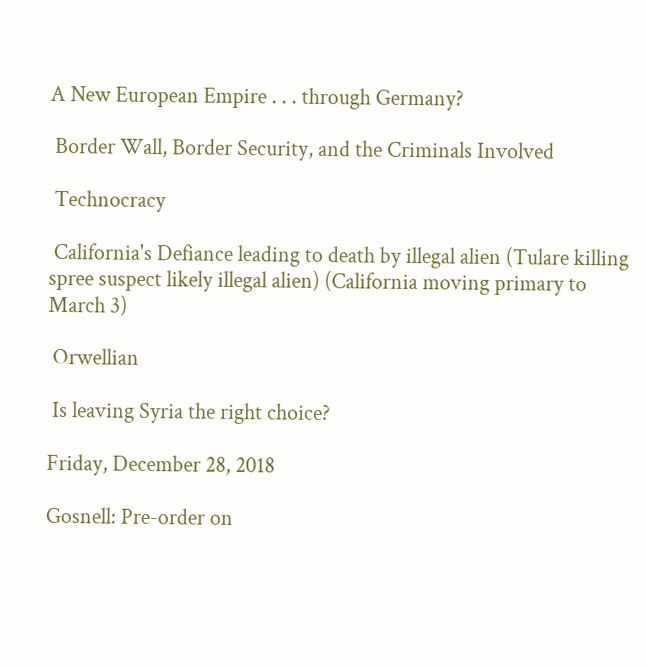A New European Empire . . . through Germany?

 Border Wall, Border Security, and the Criminals Involved

 Technocracy

 California's Defiance leading to death by illegal alien (Tulare killing spree suspect likely illegal alien) (California moving primary to March 3)

 Orwellian

 Is leaving Syria the right choice?

Friday, December 28, 2018

Gosnell: Pre-order on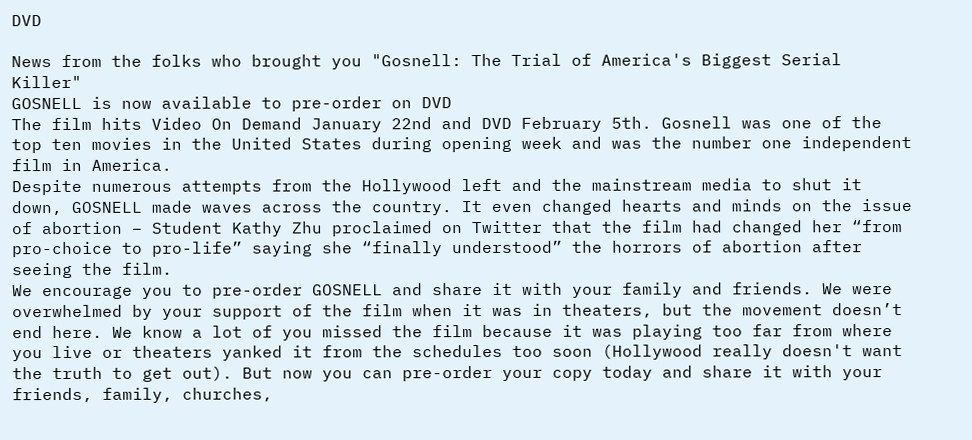DVD

News from the folks who brought you "Gosnell: The Trial of America's Biggest Serial Killer"
GOSNELL is now available to pre-order on DVD
The film hits Video On Demand January 22nd and DVD February 5th. Gosnell was one of the top ten movies in the United States during opening week and was the number one independent film in America.
Despite numerous attempts from the Hollywood left and the mainstream media to shut it down, GOSNELL made waves across the country. It even changed hearts and minds on the issue of abortion – Student Kathy Zhu proclaimed on Twitter that the film had changed her “from pro-choice to pro-life” saying she “finally understood” the horrors of abortion after seeing the film.
We encourage you to pre-order GOSNELL and share it with your family and friends. We were overwhelmed by your support of the film when it was in theaters, but the movement doesn’t end here. We know a lot of you missed the film because it was playing too far from where you live or theaters yanked it from the schedules too soon (Hollywood really doesn't want the truth to get out). But now you can pre-order your copy today and share it with your friends, family, churches,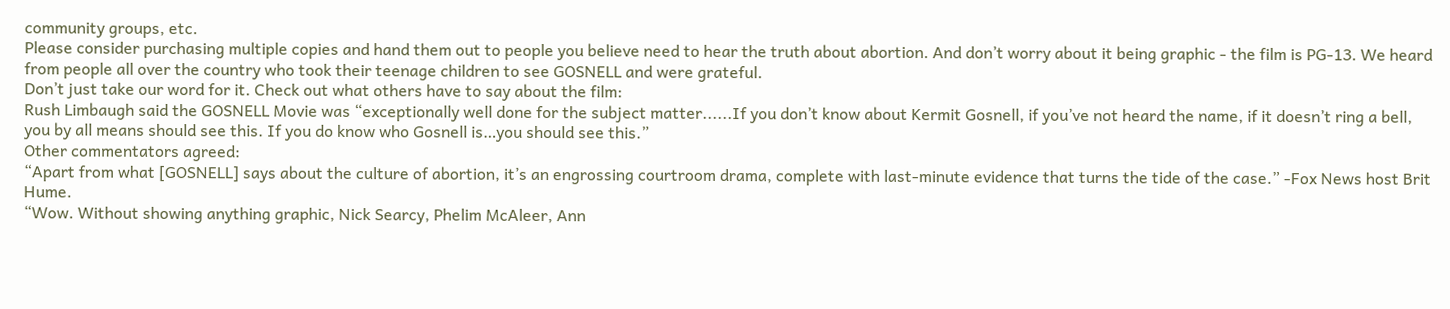community groups, etc.
Please consider purchasing multiple copies and hand them out to people you believe need to hear the truth about abortion. And don’t worry about it being graphic - the film is PG-13. We heard from people all over the country who took their teenage children to see GOSNELL and were grateful.
Don’t just take our word for it. Check out what others have to say about the film:
Rush Limbaugh said the GOSNELL Movie was “exceptionally well done for the subject matter......If you don’t know about Kermit Gosnell, if you’ve not heard the name, if it doesn’t ring a bell, you by all means should see this. If you do know who Gosnell is…you should see this.”
Other commentators agreed:
“Apart from what [GOSNELL] says about the culture of abortion, it’s an engrossing courtroom drama, complete with last-minute evidence that turns the tide of the case.” -Fox News host Brit Hume.
“Wow. Without showing anything graphic, Nick Searcy, Phelim McAleer, Ann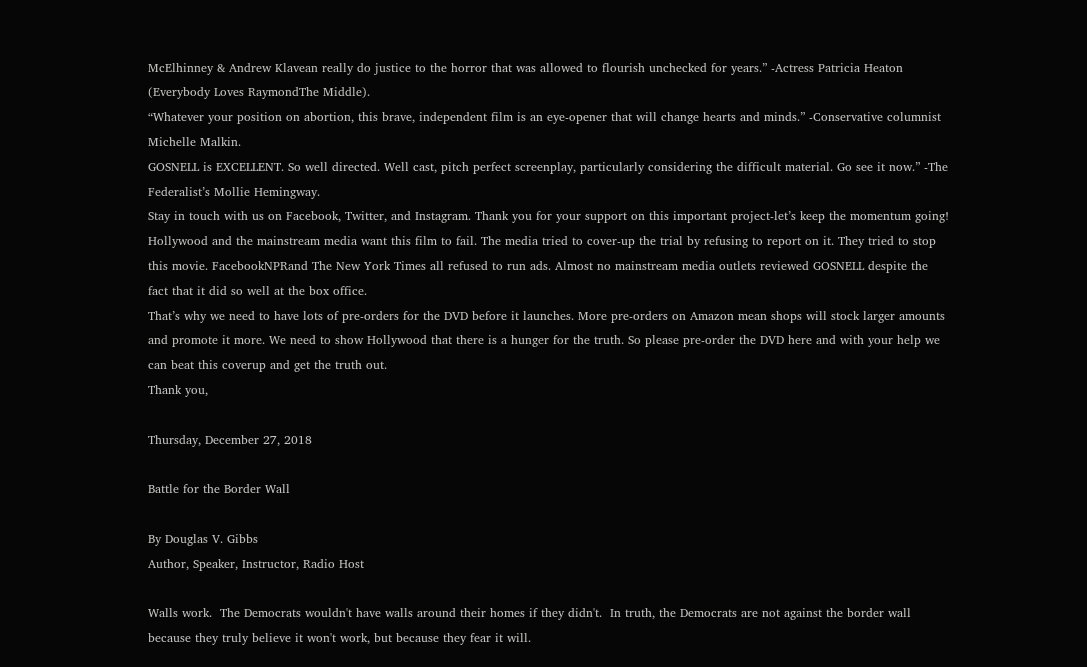McElhinney & Andrew Klavean really do justice to the horror that was allowed to flourish unchecked for years.” -Actress Patricia Heaton (Everybody Loves RaymondThe Middle).
“Whatever your position on abortion, this brave, independent film is an eye-opener that will change hearts and minds.” -Conservative columnist Michelle Malkin.
GOSNELL is EXCELLENT. So well directed. Well cast, pitch perfect screenplay, particularly considering the difficult material. Go see it now.” -The Federalist’s Mollie Hemingway.
Stay in touch with us on Facebook, Twitter, and Instagram. Thank you for your support on this important project-let’s keep the momentum going! Hollywood and the mainstream media want this film to fail. The media tried to cover-up the trial by refusing to report on it. They tried to stop this movie. FacebookNPRand The New York Times all refused to run ads. Almost no mainstream media outlets reviewed GOSNELL despite the fact that it did so well at the box office.
That’s why we need to have lots of pre-orders for the DVD before it launches. More pre-orders on Amazon mean shops will stock larger amounts and promote it more. We need to show Hollywood that there is a hunger for the truth. So please pre-order the DVD here and with your help we can beat this coverup and get the truth out.
Thank you,

Thursday, December 27, 2018

Battle for the Border Wall

By Douglas V. Gibbs
Author, Speaker, Instructor, Radio Host

Walls work.  The Democrats wouldn't have walls around their homes if they didn't.  In truth, the Democrats are not against the border wall because they truly believe it won't work, but because they fear it will.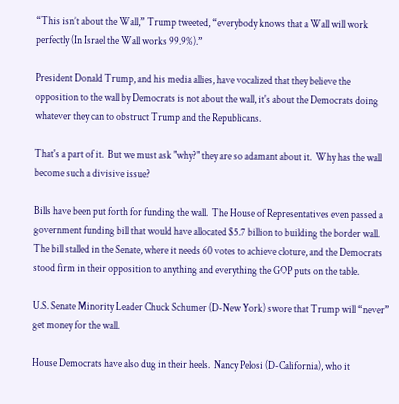“This isn’t about the Wall,” Trump tweeted, “everybody knows that a Wall will work perfectly (In Israel the Wall works 99.9%).”

President Donald Trump, and his media allies, have vocalized that they believe the opposition to the wall by Democrats is not about the wall, it's about the Democrats doing whatever they can to obstruct Trump and the Republicans.

That's a part of it.  But we must ask "why?" they are so adamant about it.  Why has the wall become such a divisive issue?

Bills have been put forth for funding the wall.  The House of Representatives even passed a government funding bill that would have allocated $5.7 billion to building the border wall.  The bill stalled in the Senate, where it needs 60 votes to achieve cloture, and the Democrats stood firm in their opposition to anything and everything the GOP puts on the table.

U.S. Senate Minority Leader Chuck Schumer (D-New York) swore that Trump will “never” get money for the wall.

House Democrats have also dug in their heels.  Nancy Pelosi (D-California), who it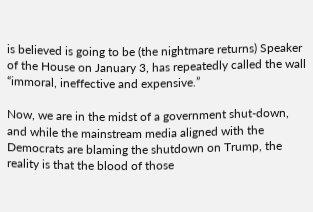is believed is going to be (the nightmare returns) Speaker of the House on January 3, has repeatedly called the wall “immoral, ineffective and expensive.”

Now, we are in the midst of a government shut-down, and while the mainstream media aligned with the Democrats are blaming the shutdown on Trump, the reality is that the blood of those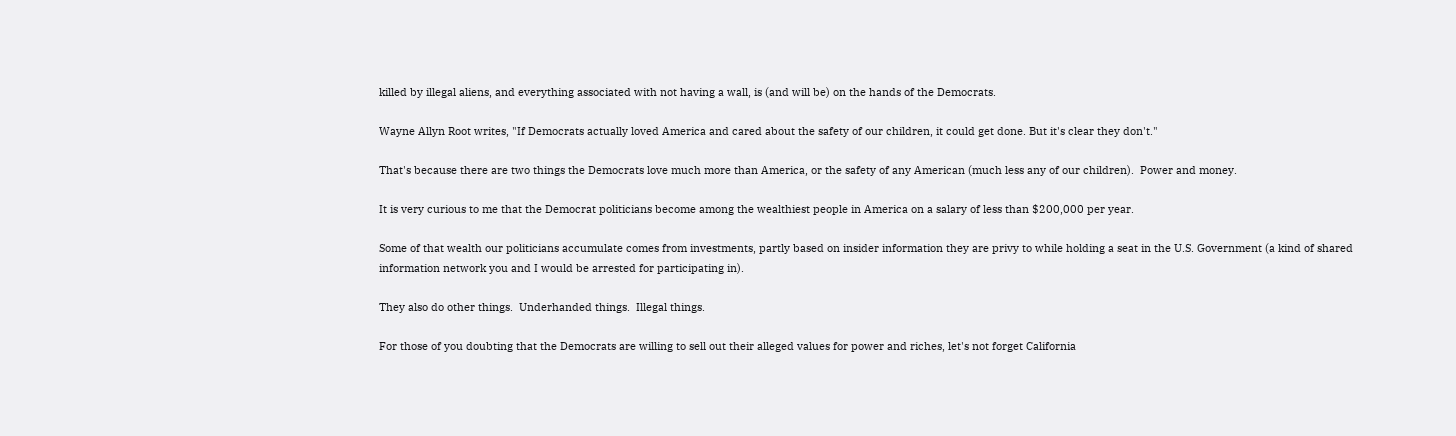killed by illegal aliens, and everything associated with not having a wall, is (and will be) on the hands of the Democrats.

Wayne Allyn Root writes, "If Democrats actually loved America and cared about the safety of our children, it could get done. But it's clear they don't."

That's because there are two things the Democrats love much more than America, or the safety of any American (much less any of our children).  Power and money.

It is very curious to me that the Democrat politicians become among the wealthiest people in America on a salary of less than $200,000 per year.

Some of that wealth our politicians accumulate comes from investments, partly based on insider information they are privy to while holding a seat in the U.S. Government (a kind of shared information network you and I would be arrested for participating in).

They also do other things.  Underhanded things.  Illegal things.

For those of you doubting that the Democrats are willing to sell out their alleged values for power and riches, let's not forget California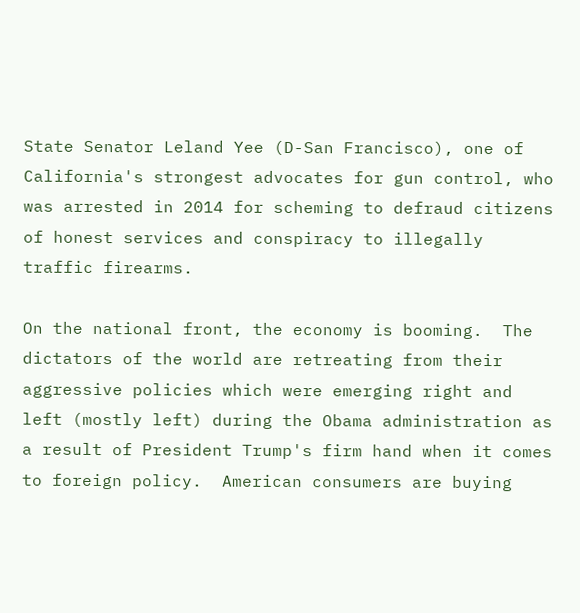State Senator Leland Yee (D-San Francisco), one of California's strongest advocates for gun control, who was arrested in 2014 for scheming to defraud citizens of honest services and conspiracy to illegally traffic firearms.

On the national front, the economy is booming.  The dictators of the world are retreating from their aggressive policies which were emerging right and left (mostly left) during the Obama administration as a result of President Trump's firm hand when it comes to foreign policy.  American consumers are buying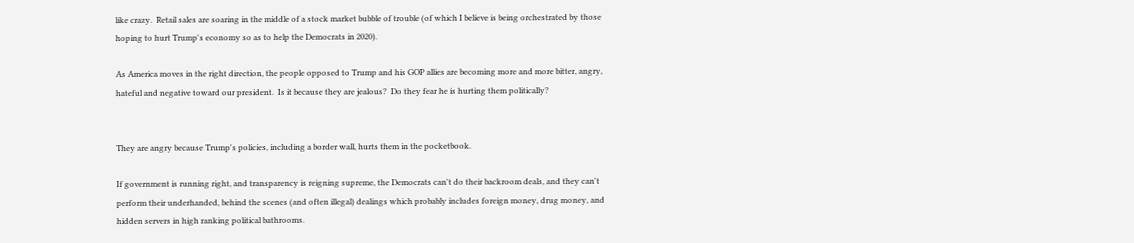like crazy.  Retail sales are soaring in the middle of a stock market bubble of trouble (of which I believe is being orchestrated by those hoping to hurt Trump's economy so as to help the Democrats in 2020).

As America moves in the right direction, the people opposed to Trump and his GOP allies are becoming more and more bitter, angry, hateful and negative toward our president.  Is it because they are jealous?  Do they fear he is hurting them politically?


They are angry because Trump's policies, including a border wall, hurts them in the pocketbook.

If government is running right, and transparency is reigning supreme, the Democrats can't do their backroom deals, and they can't perform their underhanded, behind the scenes (and often illegal) dealings which probably includes foreign money, drug money, and hidden servers in high ranking political bathrooms.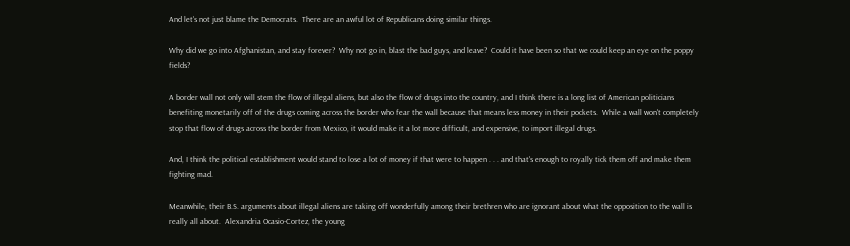And let's not just blame the Democrats.  There are an awful lot of Republicans doing similar things.

Why did we go into Afghanistan, and stay forever?  Why not go in, blast the bad guys, and leave?  Could it have been so that we could keep an eye on the poppy fields?

A border wall not only will stem the flow of illegal aliens, but also the flow of drugs into the country, and I think there is a long list of American politicians benefiting monetarily off of the drugs coming across the border who fear the wall because that means less money in their pockets.  While a wall won't completely stop that flow of drugs across the border from Mexico, it would make it a lot more difficult, and expensive, to import illegal drugs.

And, I think the political establishment would stand to lose a lot of money if that were to happen . . . and that's enough to royally tick them off and make them fighting mad.

Meanwhile, their B.S. arguments about illegal aliens are taking off wonderfully among their brethren who are ignorant about what the opposition to the wall is really all about.  Alexandria Ocasio-Cortez, the young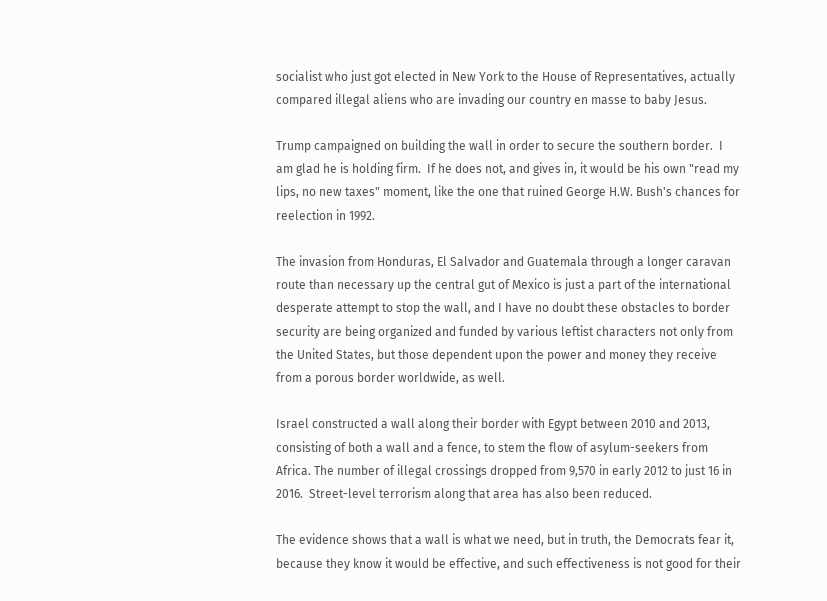socialist who just got elected in New York to the House of Representatives, actually compared illegal aliens who are invading our country en masse to baby Jesus.

Trump campaigned on building the wall in order to secure the southern border.  I am glad he is holding firm.  If he does not, and gives in, it would be his own "read my lips, no new taxes" moment, like the one that ruined George H.W. Bush's chances for reelection in 1992.

The invasion from Honduras, El Salvador and Guatemala through a longer caravan route than necessary up the central gut of Mexico is just a part of the international desperate attempt to stop the wall, and I have no doubt these obstacles to border security are being organized and funded by various leftist characters not only from the United States, but those dependent upon the power and money they receive from a porous border worldwide, as well.

Israel constructed a wall along their border with Egypt between 2010 and 2013, consisting of both a wall and a fence, to stem the flow of asylum-seekers from Africa. The number of illegal crossings dropped from 9,570 in early 2012 to just 16 in 2016.  Street-level terrorism along that area has also been reduced.

The evidence shows that a wall is what we need, but in truth, the Democrats fear it, because they know it would be effective, and such effectiveness is not good for their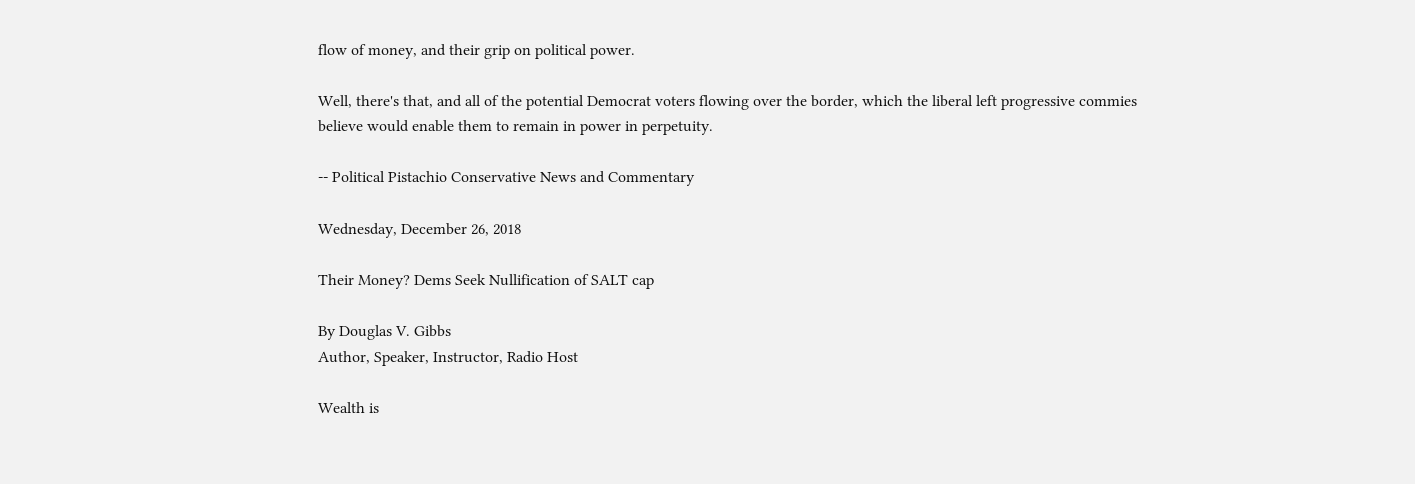flow of money, and their grip on political power.

Well, there's that, and all of the potential Democrat voters flowing over the border, which the liberal left progressive commies believe would enable them to remain in power in perpetuity.

-- Political Pistachio Conservative News and Commentary

Wednesday, December 26, 2018

Their Money? Dems Seek Nullification of SALT cap

By Douglas V. Gibbs
Author, Speaker, Instructor, Radio Host

Wealth is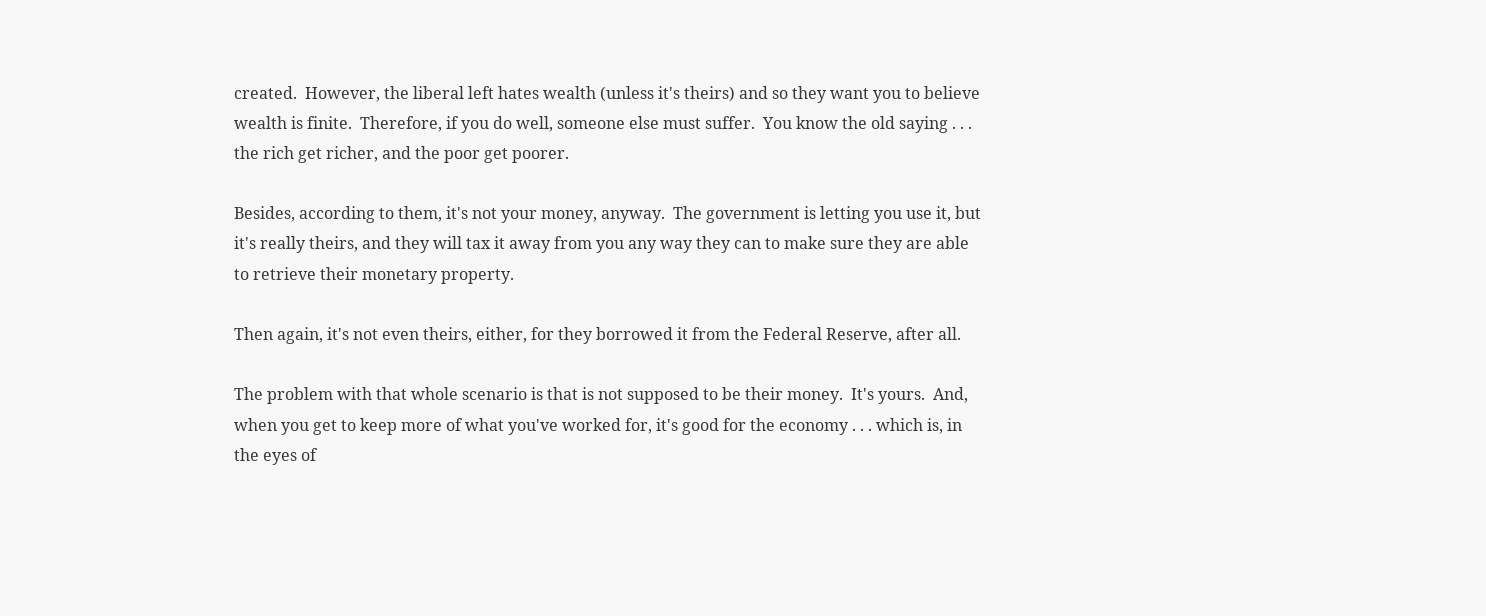created.  However, the liberal left hates wealth (unless it's theirs) and so they want you to believe wealth is finite.  Therefore, if you do well, someone else must suffer.  You know the old saying . . . the rich get richer, and the poor get poorer.

Besides, according to them, it's not your money, anyway.  The government is letting you use it, but it's really theirs, and they will tax it away from you any way they can to make sure they are able to retrieve their monetary property.

Then again, it's not even theirs, either, for they borrowed it from the Federal Reserve, after all.

The problem with that whole scenario is that is not supposed to be their money.  It's yours.  And, when you get to keep more of what you've worked for, it's good for the economy . . . which is, in the eyes of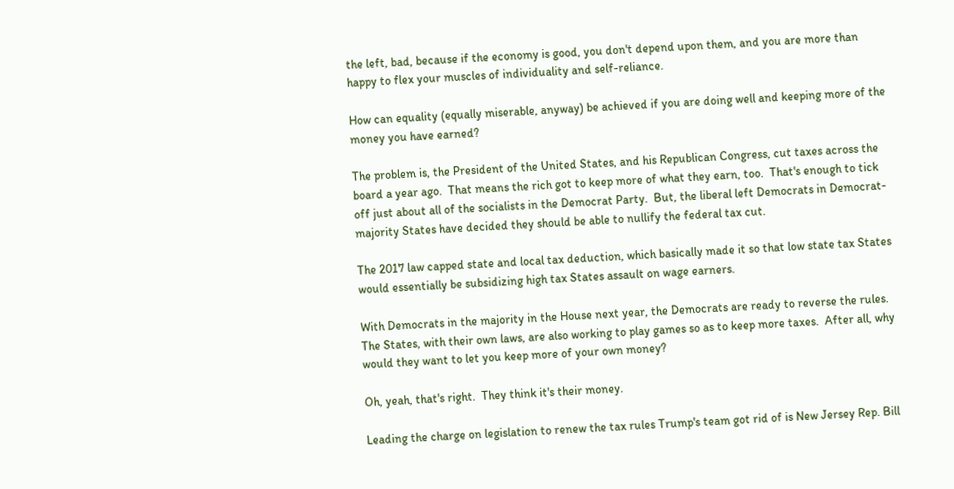the left, bad, because if the economy is good, you don't depend upon them, and you are more than happy to flex your muscles of individuality and self-reliance.

How can equality (equally miserable, anyway) be achieved if you are doing well and keeping more of the money you have earned?

The problem is, the President of the United States, and his Republican Congress, cut taxes across the board a year ago.  That means the rich got to keep more of what they earn, too.  That's enough to tick off just about all of the socialists in the Democrat Party.  But, the liberal left Democrats in Democrat-majority States have decided they should be able to nullify the federal tax cut.

The 2017 law capped state and local tax deduction, which basically made it so that low state tax States would essentially be subsidizing high tax States assault on wage earners.

With Democrats in the majority in the House next year, the Democrats are ready to reverse the rules. The States, with their own laws, are also working to play games so as to keep more taxes.  After all, why would they want to let you keep more of your own money?

Oh, yeah, that's right.  They think it's their money.

Leading the charge on legislation to renew the tax rules Trump's team got rid of is New Jersey Rep. Bill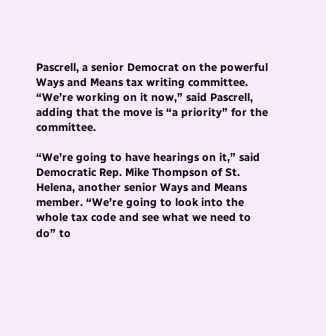Pascrell, a senior Democrat on the powerful Ways and Means tax writing committee. “We’re working on it now,” said Pascrell, adding that the move is “a priority” for the committee.

“We’re going to have hearings on it,” said Democratic Rep. Mike Thompson of St. Helena, another senior Ways and Means member. “We’re going to look into the whole tax code and see what we need to do” to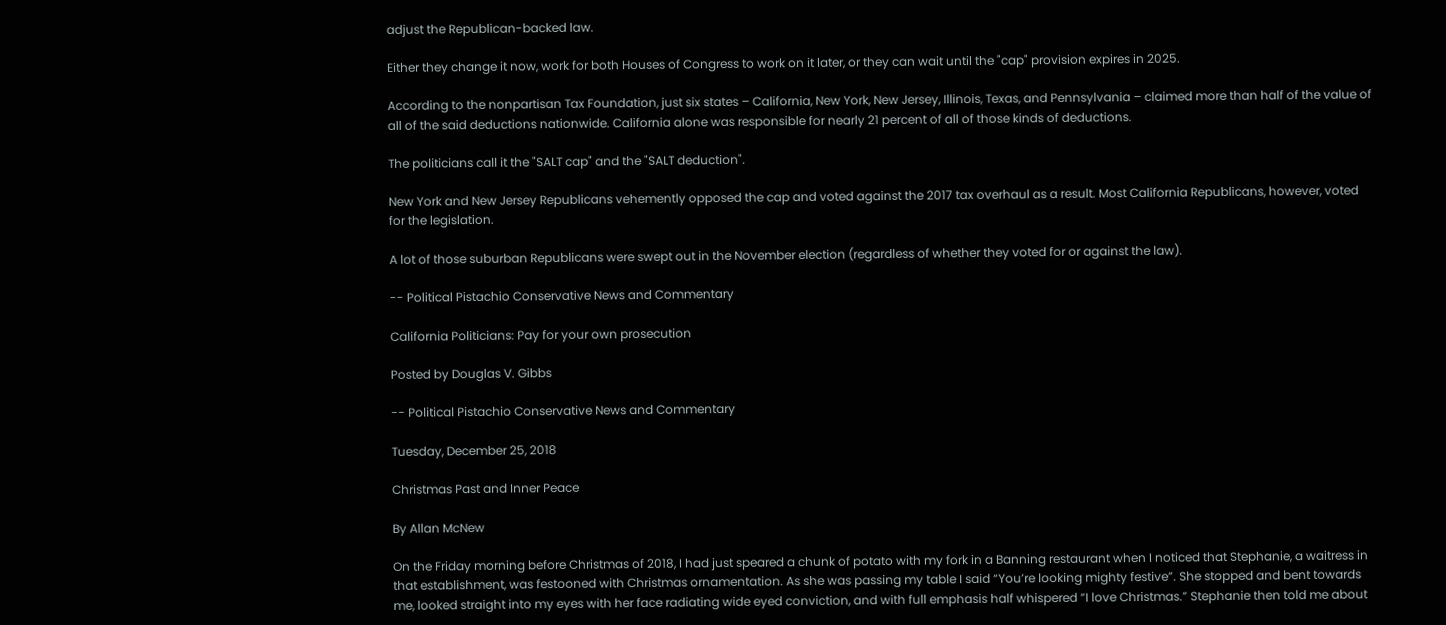adjust the Republican-backed law.

Either they change it now, work for both Houses of Congress to work on it later, or they can wait until the "cap" provision expires in 2025.

According to the nonpartisan Tax Foundation, just six states – California, New York, New Jersey, Illinois, Texas, and Pennsylvania – claimed more than half of the value of all of the said deductions nationwide. California alone was responsible for nearly 21 percent of all of those kinds of deductions.

The politicians call it the "SALT cap" and the "SALT deduction".

New York and New Jersey Republicans vehemently opposed the cap and voted against the 2017 tax overhaul as a result. Most California Republicans, however, voted for the legislation.

A lot of those suburban Republicans were swept out in the November election (regardless of whether they voted for or against the law).

-- Political Pistachio Conservative News and Commentary

California Politicians: Pay for your own prosecution

Posted by Douglas V. Gibbs

-- Political Pistachio Conservative News and Commentary

Tuesday, December 25, 2018

Christmas Past and Inner Peace

By Allan McNew

On the Friday morning before Christmas of 2018, I had just speared a chunk of potato with my fork in a Banning restaurant when I noticed that Stephanie, a waitress in that establishment, was festooned with Christmas ornamentation. As she was passing my table I said “You’re looking mighty festive”. She stopped and bent towards me, looked straight into my eyes with her face radiating wide eyed conviction, and with full emphasis half whispered “I love Christmas.” Stephanie then told me about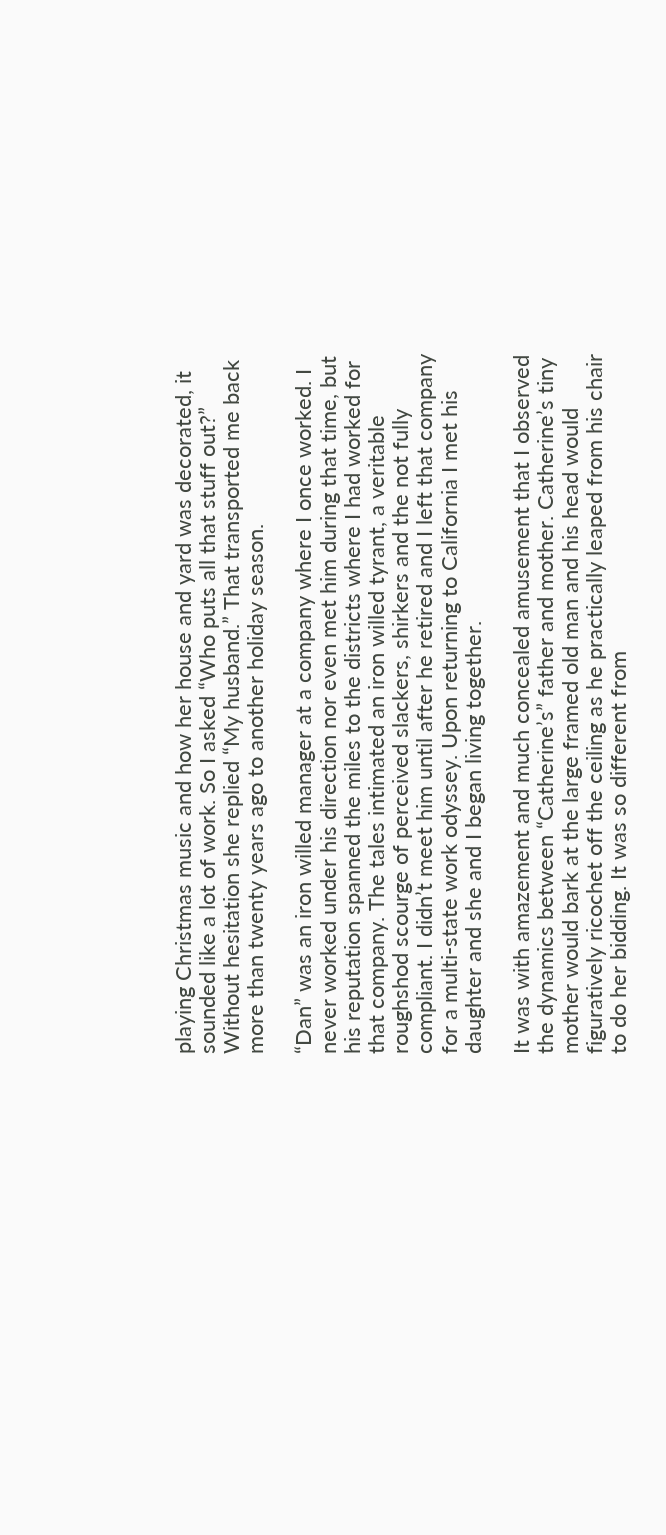playing Christmas music and how her house and yard was decorated, it sounded like a lot of work. So I asked “Who puts all that stuff out?” Without hesitation she replied “My husband.” That transported me back more than twenty years ago to another holiday season.

“Dan” was an iron willed manager at a company where I once worked. I never worked under his direction nor even met him during that time, but his reputation spanned the miles to the districts where I had worked for that company. The tales intimated an iron willed tyrant, a veritable roughshod scourge of perceived slackers, shirkers and the not fully compliant. I didn’t meet him until after he retired and I left that company for a multi-state work odyssey. Upon returning to California I met his daughter and she and I began living together.

It was with amazement and much concealed amusement that I observed the dynamics between “Catherine’s” father and mother. Catherine’s tiny mother would bark at the large framed old man and his head would figuratively ricochet off the ceiling as he practically leaped from his chair to do her bidding. It was so different from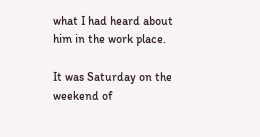what I had heard about him in the work place.

It was Saturday on the weekend of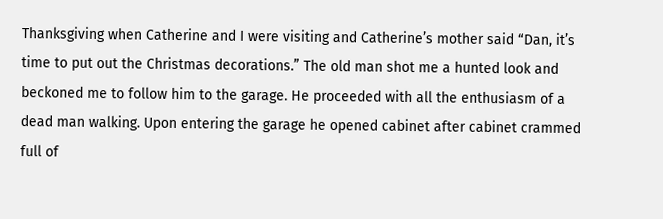Thanksgiving when Catherine and I were visiting and Catherine’s mother said “Dan, it’s time to put out the Christmas decorations.” The old man shot me a hunted look and beckoned me to follow him to the garage. He proceeded with all the enthusiasm of a dead man walking. Upon entering the garage he opened cabinet after cabinet crammed full of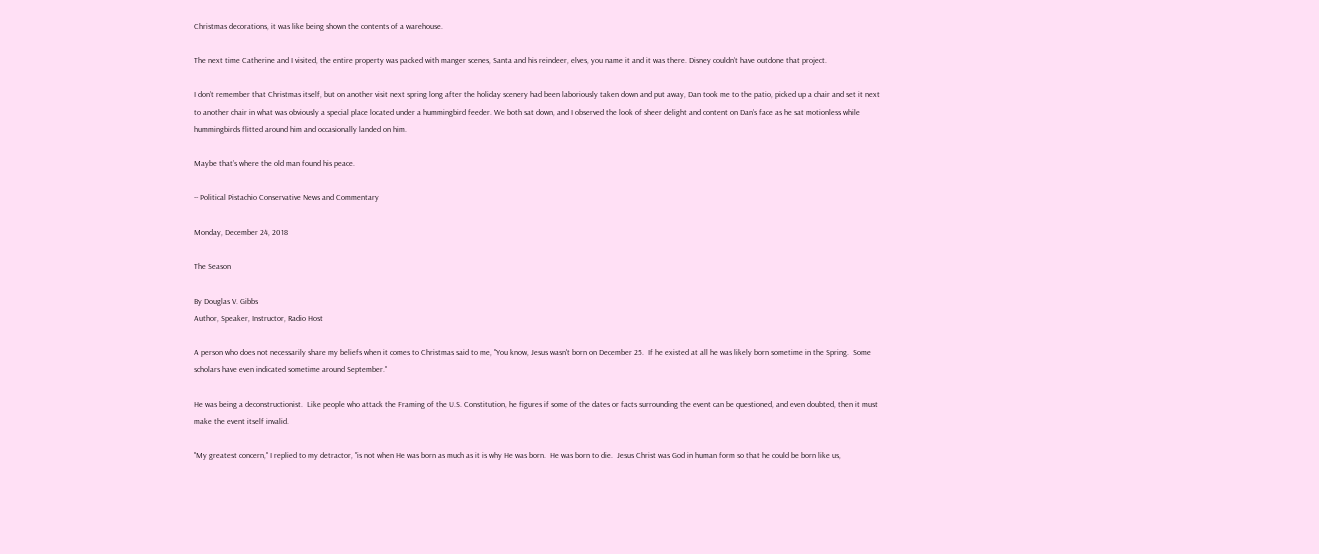Christmas decorations, it was like being shown the contents of a warehouse.

The next time Catherine and I visited, the entire property was packed with manger scenes, Santa and his reindeer, elves, you name it and it was there. Disney couldn’t have outdone that project.

I don’t remember that Christmas itself, but on another visit next spring long after the holiday scenery had been laboriously taken down and put away, Dan took me to the patio, picked up a chair and set it next to another chair in what was obviously a special place located under a hummingbird feeder. We both sat down, and I observed the look of sheer delight and content on Dan’s face as he sat motionless while hummingbirds flitted around him and occasionally landed on him.

Maybe that’s where the old man found his peace.

-- Political Pistachio Conservative News and Commentary

Monday, December 24, 2018

The Season

By Douglas V. Gibbs
Author, Speaker, Instructor, Radio Host

A person who does not necessarily share my beliefs when it comes to Christmas said to me, "You know, Jesus wasn't born on December 25.  If he existed at all he was likely born sometime in the Spring.  Some scholars have even indicated sometime around September."

He was being a deconstructionist.  Like people who attack the Framing of the U.S. Constitution, he figures if some of the dates or facts surrounding the event can be questioned, and even doubted, then it must make the event itself invalid.

"My greatest concern," I replied to my detractor, "is not when He was born as much as it is why He was born.  He was born to die.  Jesus Christ was God in human form so that he could be born like us,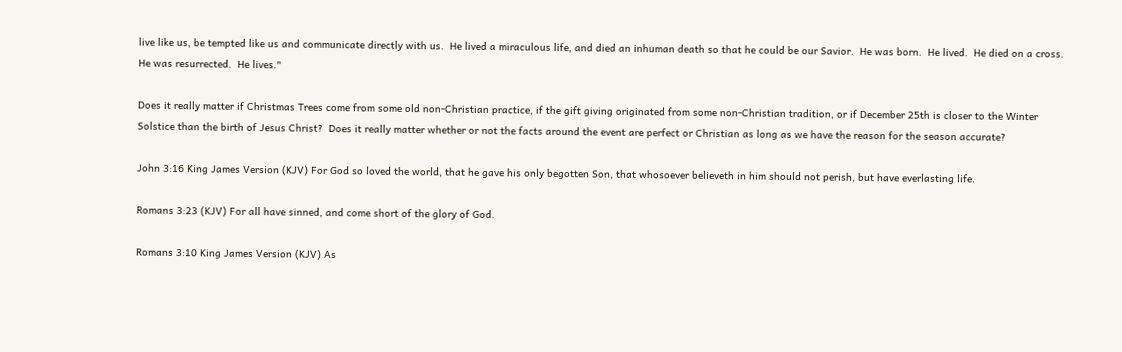live like us, be tempted like us and communicate directly with us.  He lived a miraculous life, and died an inhuman death so that he could be our Savior.  He was born.  He lived.  He died on a cross.  He was resurrected.  He lives."

Does it really matter if Christmas Trees come from some old non-Christian practice, if the gift giving originated from some non-Christian tradition, or if December 25th is closer to the Winter Solstice than the birth of Jesus Christ?  Does it really matter whether or not the facts around the event are perfect or Christian as long as we have the reason for the season accurate?

John 3:16 King James Version (KJV) For God so loved the world, that he gave his only begotten Son, that whosoever believeth in him should not perish, but have everlasting life.

Romans 3:23 (KJV) For all have sinned, and come short of the glory of God.

Romans 3:10 King James Version (KJV) As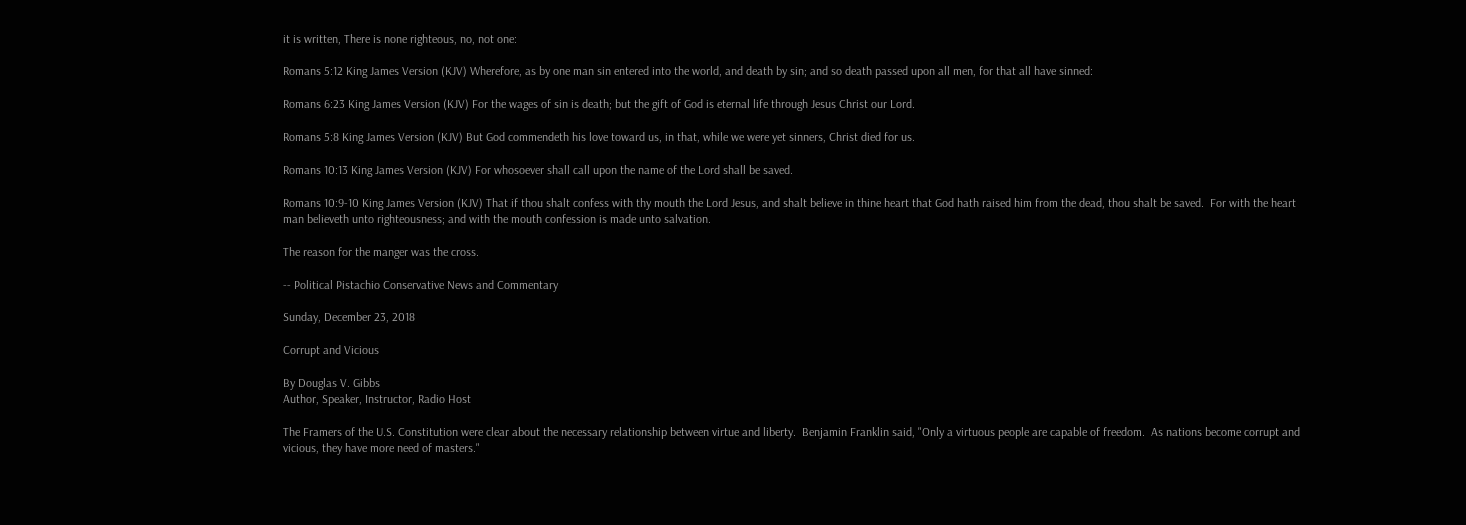it is written, There is none righteous, no, not one:

Romans 5:12 King James Version (KJV) Wherefore, as by one man sin entered into the world, and death by sin; and so death passed upon all men, for that all have sinned:

Romans 6:23 King James Version (KJV) For the wages of sin is death; but the gift of God is eternal life through Jesus Christ our Lord.

Romans 5:8 King James Version (KJV) But God commendeth his love toward us, in that, while we were yet sinners, Christ died for us.

Romans 10:13 King James Version (KJV) For whosoever shall call upon the name of the Lord shall be saved.

Romans 10:9-10 King James Version (KJV) That if thou shalt confess with thy mouth the Lord Jesus, and shalt believe in thine heart that God hath raised him from the dead, thou shalt be saved.  For with the heart man believeth unto righteousness; and with the mouth confession is made unto salvation.

The reason for the manger was the cross.

-- Political Pistachio Conservative News and Commentary

Sunday, December 23, 2018

Corrupt and Vicious

By Douglas V. Gibbs
Author, Speaker, Instructor, Radio Host

The Framers of the U.S. Constitution were clear about the necessary relationship between virtue and liberty.  Benjamin Franklin said, "Only a virtuous people are capable of freedom.  As nations become corrupt and vicious, they have more need of masters."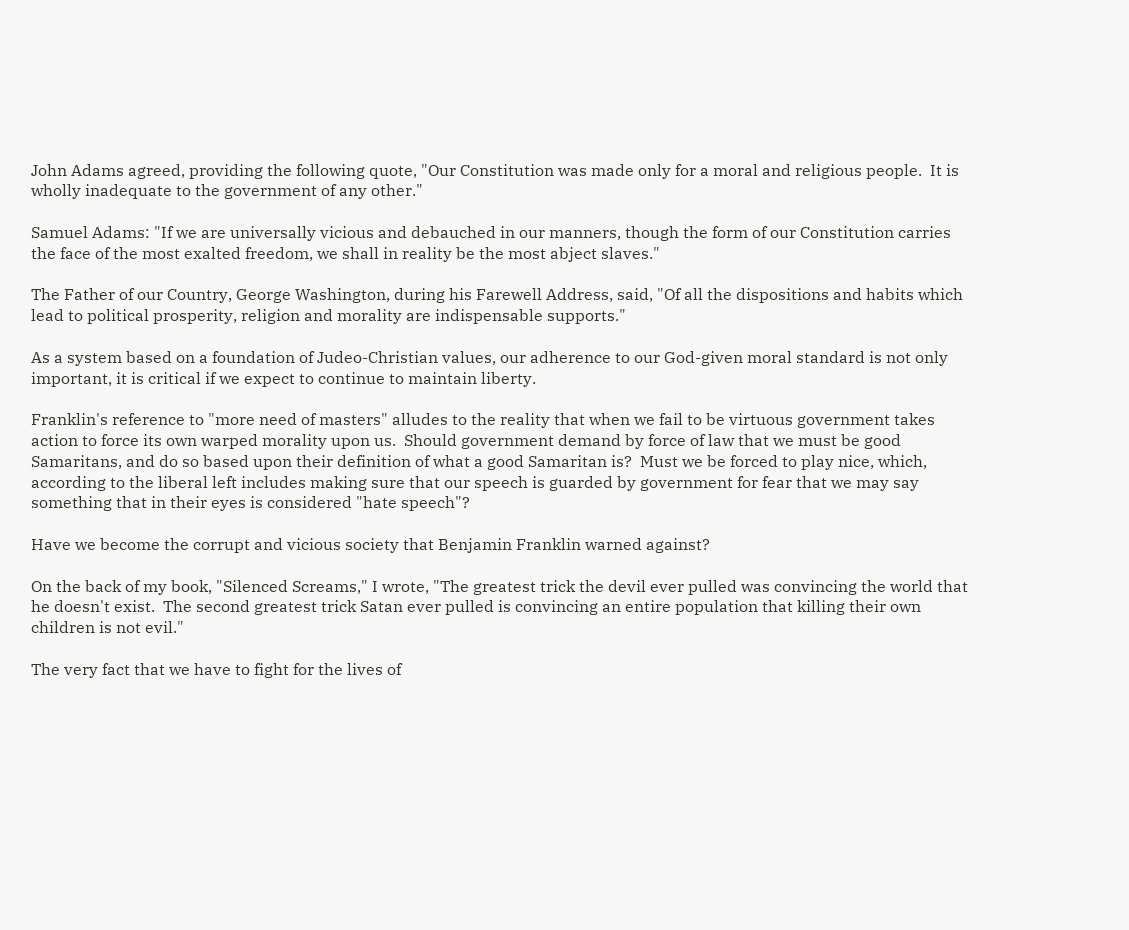John Adams agreed, providing the following quote, "Our Constitution was made only for a moral and religious people.  It is wholly inadequate to the government of any other."

Samuel Adams: "If we are universally vicious and debauched in our manners, though the form of our Constitution carries the face of the most exalted freedom, we shall in reality be the most abject slaves."

The Father of our Country, George Washington, during his Farewell Address, said, "Of all the dispositions and habits which lead to political prosperity, religion and morality are indispensable supports."

As a system based on a foundation of Judeo-Christian values, our adherence to our God-given moral standard is not only important, it is critical if we expect to continue to maintain liberty.

Franklin's reference to "more need of masters" alludes to the reality that when we fail to be virtuous government takes action to force its own warped morality upon us.  Should government demand by force of law that we must be good Samaritans, and do so based upon their definition of what a good Samaritan is?  Must we be forced to play nice, which, according to the liberal left includes making sure that our speech is guarded by government for fear that we may say something that in their eyes is considered "hate speech"?

Have we become the corrupt and vicious society that Benjamin Franklin warned against?

On the back of my book, "Silenced Screams," I wrote, "The greatest trick the devil ever pulled was convincing the world that he doesn't exist.  The second greatest trick Satan ever pulled is convincing an entire population that killing their own children is not evil."

The very fact that we have to fight for the lives of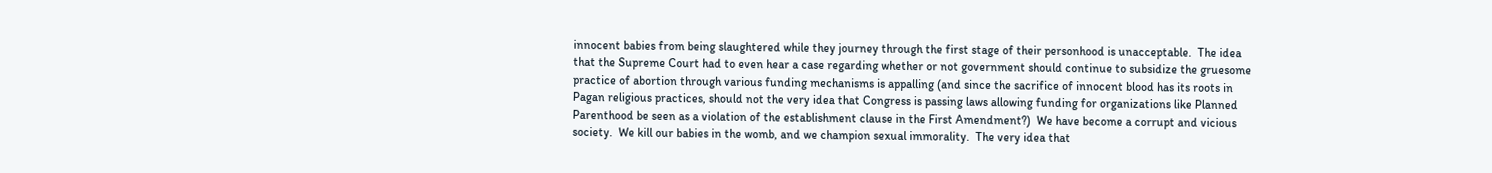innocent babies from being slaughtered while they journey through the first stage of their personhood is unacceptable.  The idea that the Supreme Court had to even hear a case regarding whether or not government should continue to subsidize the gruesome practice of abortion through various funding mechanisms is appalling (and since the sacrifice of innocent blood has its roots in Pagan religious practices, should not the very idea that Congress is passing laws allowing funding for organizations like Planned Parenthood be seen as a violation of the establishment clause in the First Amendment?)  We have become a corrupt and vicious society.  We kill our babies in the womb, and we champion sexual immorality.  The very idea that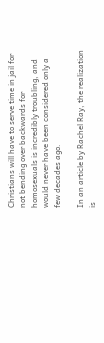Christians will have to serve time in jail for not bending over backwards for homosexuals is incredibly troubling, and would never have been considered only a few decades ago.

In an article by Rachel Ray, the realization is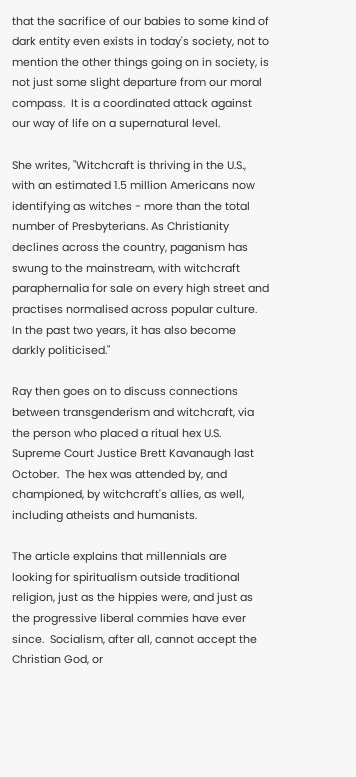that the sacrifice of our babies to some kind of dark entity even exists in today's society, not to mention the other things going on in society, is not just some slight departure from our moral compass.  It is a coordinated attack against our way of life on a supernatural level.

She writes, "Witchcraft is thriving in the U.S., with an estimated 1.5 million Americans now identifying as witches - more than the total number of Presbyterians. As Christianity declines across the country, paganism has swung to the mainstream, with witchcraft paraphernalia for sale on every high street and practises normalised across popular culture. In the past two years, it has also become darkly politicised."

Ray then goes on to discuss connections between transgenderism and witchcraft, via the person who placed a ritual hex U.S. Supreme Court Justice Brett Kavanaugh last October.  The hex was attended by, and championed, by witchcraft's allies, as well, including atheists and humanists.

The article explains that millennials are looking for spiritualism outside traditional religion, just as the hippies were, and just as the progressive liberal commies have ever since.  Socialism, after all, cannot accept the Christian God, or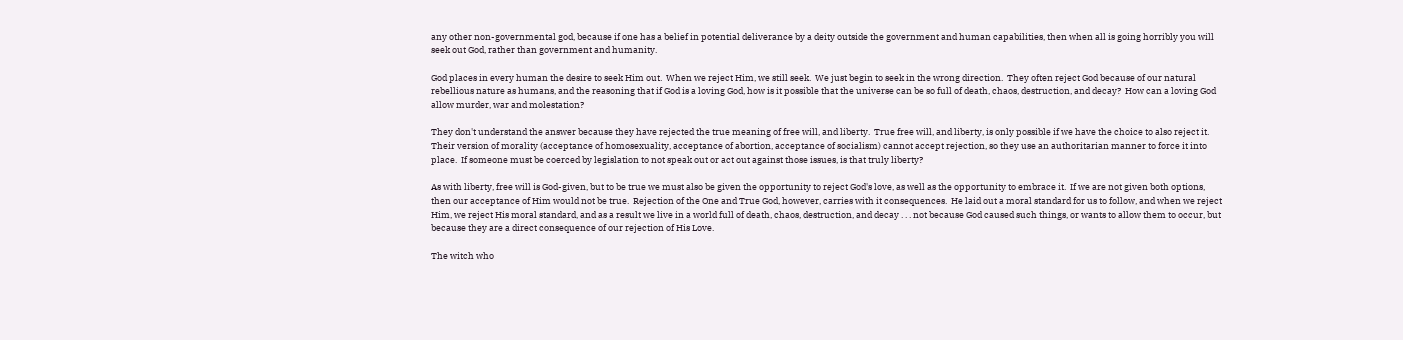any other non-governmental god, because if one has a belief in potential deliverance by a deity outside the government and human capabilities, then when all is going horribly you will seek out God, rather than government and humanity.

God places in every human the desire to seek Him out.  When we reject Him, we still seek.  We just begin to seek in the wrong direction.  They often reject God because of our natural rebellious nature as humans, and the reasoning that if God is a loving God, how is it possible that the universe can be so full of death, chaos, destruction, and decay?  How can a loving God allow murder, war and molestation?

They don't understand the answer because they have rejected the true meaning of free will, and liberty.  True free will, and liberty, is only possible if we have the choice to also reject it. Their version of morality (acceptance of homosexuality, acceptance of abortion, acceptance of socialism) cannot accept rejection, so they use an authoritarian manner to force it into place.  If someone must be coerced by legislation to not speak out or act out against those issues, is that truly liberty?

As with liberty, free will is God-given, but to be true we must also be given the opportunity to reject God's love, as well as the opportunity to embrace it.  If we are not given both options, then our acceptance of Him would not be true.  Rejection of the One and True God, however, carries with it consequences.  He laid out a moral standard for us to follow, and when we reject Him, we reject His moral standard, and as a result we live in a world full of death, chaos, destruction, and decay . . . not because God caused such things, or wants to allow them to occur, but because they are a direct consequence of our rejection of His Love.

The witch who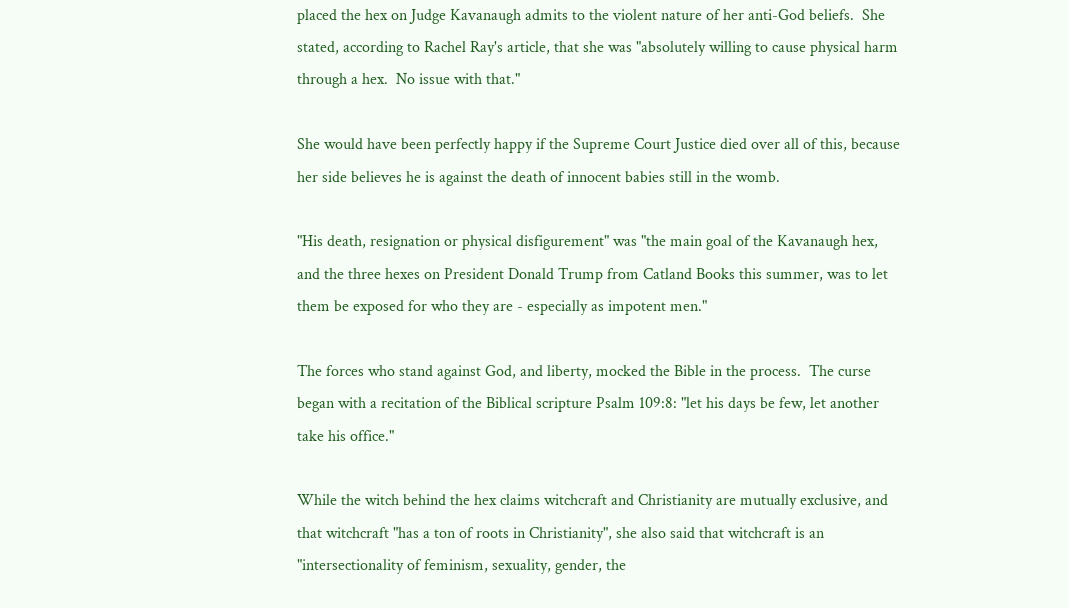placed the hex on Judge Kavanaugh admits to the violent nature of her anti-God beliefs.  She stated, according to Rachel Ray's article, that she was "absolutely willing to cause physical harm through a hex.  No issue with that."

She would have been perfectly happy if the Supreme Court Justice died over all of this, because her side believes he is against the death of innocent babies still in the womb.

"His death, resignation or physical disfigurement" was "the main goal of the Kavanaugh hex, and the three hexes on President Donald Trump from Catland Books this summer, was to let them be exposed for who they are - especially as impotent men."

The forces who stand against God, and liberty, mocked the Bible in the process.  The curse began with a recitation of the Biblical scripture Psalm 109:8: "let his days be few, let another take his office."

While the witch behind the hex claims witchcraft and Christianity are mutually exclusive, and that witchcraft "has a ton of roots in Christianity", she also said that witchcraft is an "intersectionality of feminism, sexuality, gender, the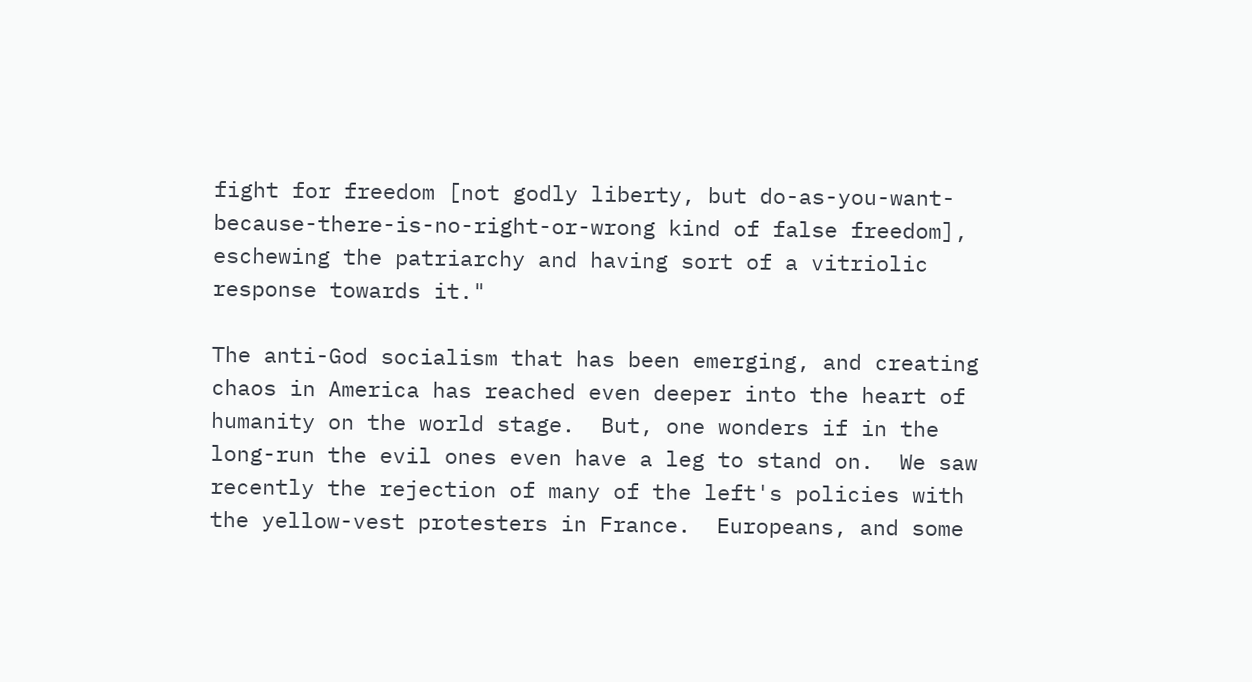fight for freedom [not godly liberty, but do-as-you-want-because-there-is-no-right-or-wrong kind of false freedom], eschewing the patriarchy and having sort of a vitriolic response towards it."

The anti-God socialism that has been emerging, and creating chaos in America has reached even deeper into the heart of humanity on the world stage.  But, one wonders if in the long-run the evil ones even have a leg to stand on.  We saw recently the rejection of many of the left's policies with the yellow-vest protesters in France.  Europeans, and some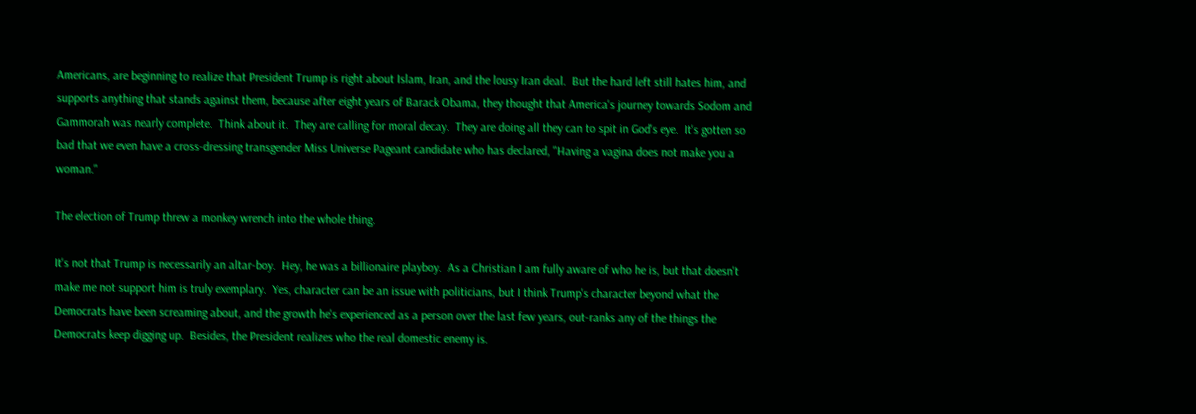Americans, are beginning to realize that President Trump is right about Islam, Iran, and the lousy Iran deal.  But the hard left still hates him, and supports anything that stands against them, because after eight years of Barack Obama, they thought that America's journey towards Sodom and Gammorah was nearly complete.  Think about it.  They are calling for moral decay.  They are doing all they can to spit in God's eye.  It's gotten so bad that we even have a cross-dressing transgender Miss Universe Pageant candidate who has declared, "Having a vagina does not make you a woman."

The election of Trump threw a monkey wrench into the whole thing.

It's not that Trump is necessarily an altar-boy.  Hey, he was a billionaire playboy.  As a Christian I am fully aware of who he is, but that doesn't make me not support him is truly exemplary.  Yes, character can be an issue with politicians, but I think Trump's character beyond what the Democrats have been screaming about, and the growth he's experienced as a person over the last few years, out-ranks any of the things the Democrats keep digging up.  Besides, the President realizes who the real domestic enemy is.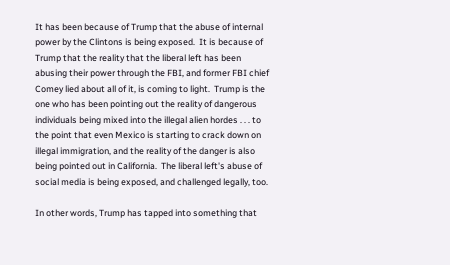It has been because of Trump that the abuse of internal power by the Clintons is being exposed.  It is because of Trump that the reality that the liberal left has been abusing their power through the FBI, and former FBI chief Comey lied about all of it, is coming to light.  Trump is the one who has been pointing out the reality of dangerous individuals being mixed into the illegal alien hordes . . . to the point that even Mexico is starting to crack down on illegal immigration, and the reality of the danger is also being pointed out in California.  The liberal left's abuse of social media is being exposed, and challenged legally, too.

In other words, Trump has tapped into something that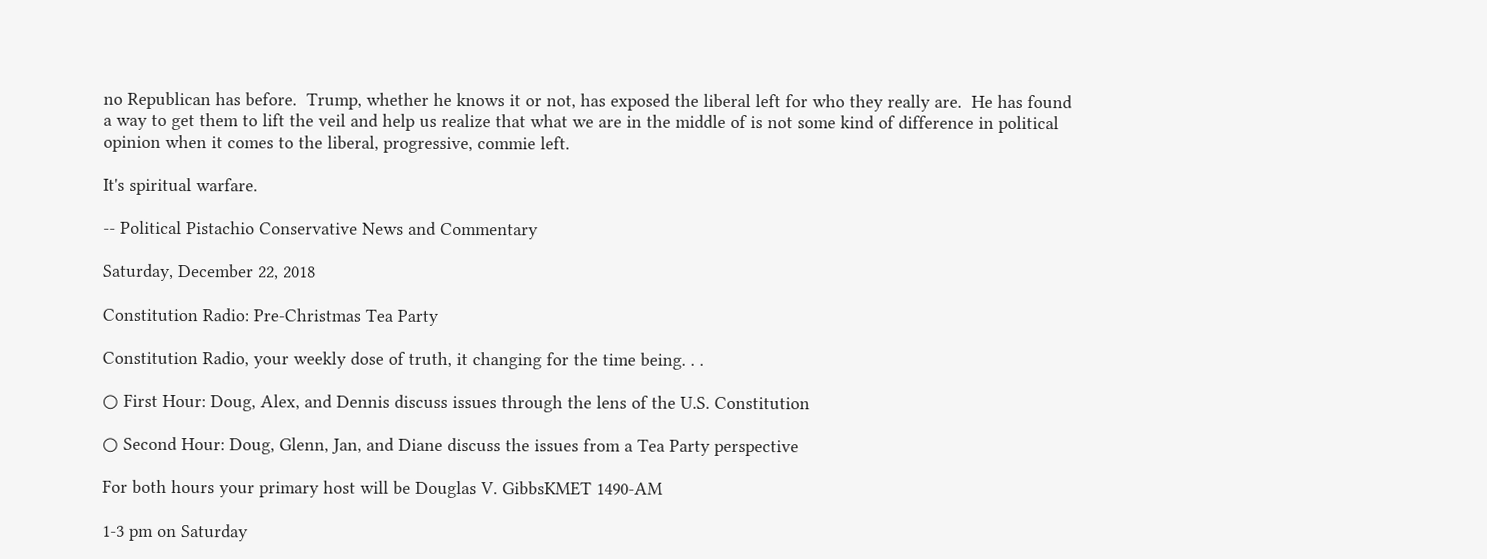no Republican has before.  Trump, whether he knows it or not, has exposed the liberal left for who they really are.  He has found a way to get them to lift the veil and help us realize that what we are in the middle of is not some kind of difference in political opinion when it comes to the liberal, progressive, commie left.

It's spiritual warfare.

-- Political Pistachio Conservative News and Commentary

Saturday, December 22, 2018

Constitution Radio: Pre-Christmas Tea Party

Constitution Radio, your weekly dose of truth, it changing for the time being. . .

○ First Hour: Doug, Alex, and Dennis discuss issues through the lens of the U.S. Constitution

○ Second Hour: Doug, Glenn, Jan, and Diane discuss the issues from a Tea Party perspective

For both hours your primary host will be Douglas V. GibbsKMET 1490-AM

1-3 pm on Saturday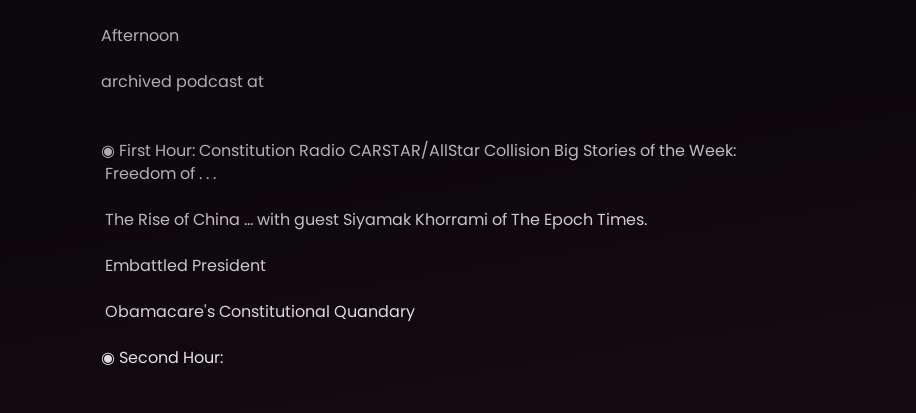Afternoon

archived podcast at


◉ First Hour: Constitution Radio CARSTAR/AllStar Collision Big Stories of the Week:
 Freedom of . . .

 The Rise of China ... with guest Siyamak Khorrami of The Epoch Times.

 Embattled President

 Obamacare's Constitutional Quandary

◉ Second Hour: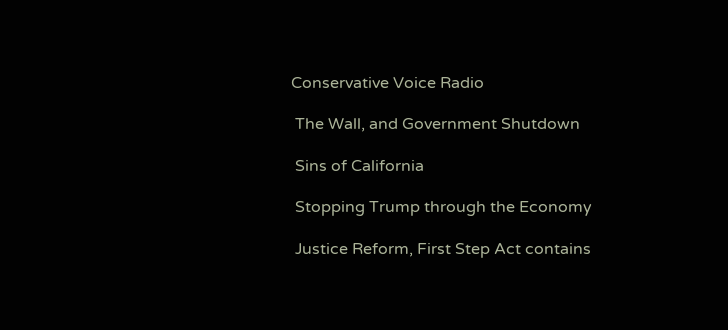Conservative Voice Radio

 The Wall, and Government Shutdown

 Sins of California

 Stopping Trump through the Economy

 Justice Reform, First Step Act contains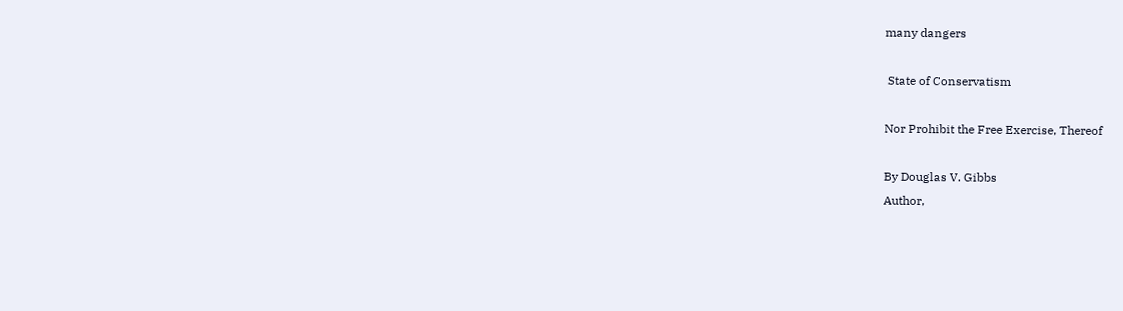many dangers

 State of Conservatism

Nor Prohibit the Free Exercise, Thereof

By Douglas V. Gibbs
Author,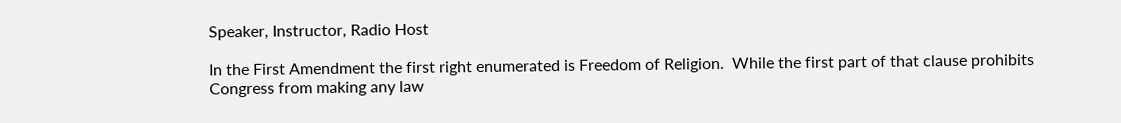Speaker, Instructor, Radio Host

In the First Amendment the first right enumerated is Freedom of Religion.  While the first part of that clause prohibits Congress from making any law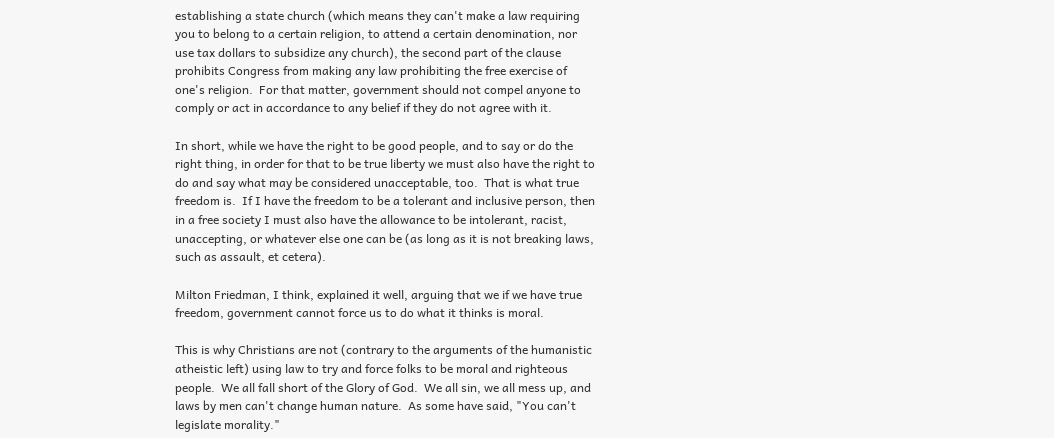establishing a state church (which means they can't make a law requiring you to belong to a certain religion, to attend a certain denomination, nor use tax dollars to subsidize any church), the second part of the clause prohibits Congress from making any law prohibiting the free exercise of one's religion.  For that matter, government should not compel anyone to comply or act in accordance to any belief if they do not agree with it.

In short, while we have the right to be good people, and to say or do the right thing, in order for that to be true liberty we must also have the right to do and say what may be considered unacceptable, too.  That is what true freedom is.  If I have the freedom to be a tolerant and inclusive person, then in a free society I must also have the allowance to be intolerant, racist, unaccepting, or whatever else one can be (as long as it is not breaking laws, such as assault, et cetera).

Milton Friedman, I think, explained it well, arguing that we if we have true freedom, government cannot force us to do what it thinks is moral.

This is why Christians are not (contrary to the arguments of the humanistic atheistic left) using law to try and force folks to be moral and righteous people.  We all fall short of the Glory of God.  We all sin, we all mess up, and laws by men can't change human nature.  As some have said, "You can't legislate morality."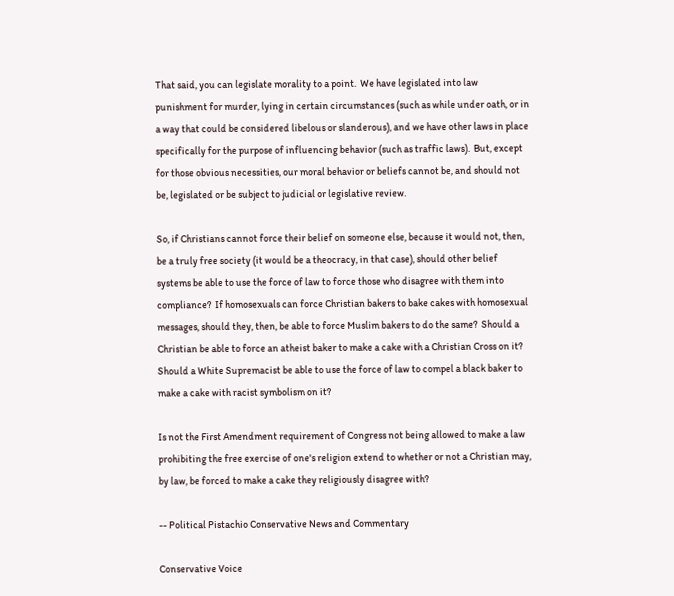That said, you can legislate morality to a point.  We have legislated into law punishment for murder, lying in certain circumstances (such as while under oath, or in a way that could be considered libelous or slanderous), and we have other laws in place specifically for the purpose of influencing behavior (such as traffic laws).  But, except for those obvious necessities, our moral behavior or beliefs cannot be, and should not be, legislated or be subject to judicial or legislative review.

So, if Christians cannot force their belief on someone else, because it would not, then, be a truly free society (it would be a theocracy, in that case), should other belief systems be able to use the force of law to force those who disagree with them into compliance?  If homosexuals can force Christian bakers to bake cakes with homosexual messages, should they, then, be able to force Muslim bakers to do the same?  Should a Christian be able to force an atheist baker to make a cake with a Christian Cross on it?  Should a White Supremacist be able to use the force of law to compel a black baker to make a cake with racist symbolism on it?

Is not the First Amendment requirement of Congress not being allowed to make a law prohibiting the free exercise of one's religion extend to whether or not a Christian may, by law, be forced to make a cake they religiously disagree with?

-- Political Pistachio Conservative News and Commentary

Conservative Voice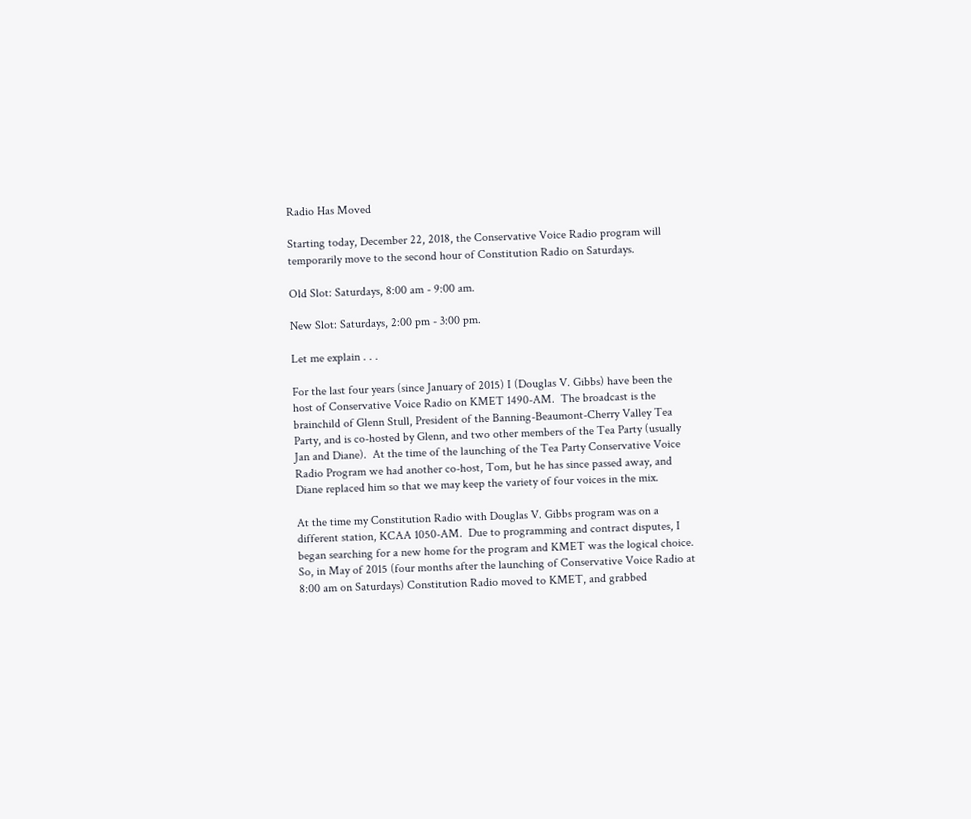Radio Has Moved

Starting today, December 22, 2018, the Conservative Voice Radio program will temporarily move to the second hour of Constitution Radio on Saturdays.

Old Slot: Saturdays, 8:00 am - 9:00 am.

New Slot: Saturdays, 2:00 pm - 3:00 pm.

Let me explain . . .

For the last four years (since January of 2015) I (Douglas V. Gibbs) have been the host of Conservative Voice Radio on KMET 1490-AM.  The broadcast is the brainchild of Glenn Stull, President of the Banning-Beaumont-Cherry Valley Tea Party, and is co-hosted by Glenn, and two other members of the Tea Party (usually Jan and Diane).  At the time of the launching of the Tea Party Conservative Voice Radio Program we had another co-host, Tom, but he has since passed away, and Diane replaced him so that we may keep the variety of four voices in the mix.

At the time my Constitution Radio with Douglas V. Gibbs program was on a different station, KCAA 1050-AM.  Due to programming and contract disputes, I began searching for a new home for the program and KMET was the logical choice.  So, in May of 2015 (four months after the launching of Conservative Voice Radio at 8:00 am on Saturdays) Constitution Radio moved to KMET, and grabbed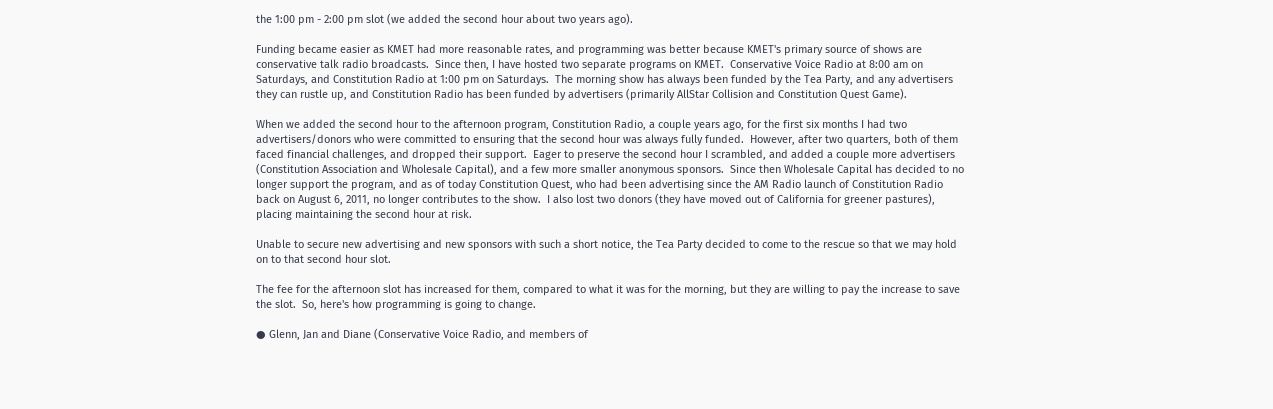the 1:00 pm - 2:00 pm slot (we added the second hour about two years ago).

Funding became easier as KMET had more reasonable rates, and programming was better because KMET's primary source of shows are conservative talk radio broadcasts.  Since then, I have hosted two separate programs on KMET.  Conservative Voice Radio at 8:00 am on Saturdays, and Constitution Radio at 1:00 pm on Saturdays.  The morning show has always been funded by the Tea Party, and any advertisers they can rustle up, and Constitution Radio has been funded by advertisers (primarily AllStar Collision and Constitution Quest Game).

When we added the second hour to the afternoon program, Constitution Radio, a couple years ago, for the first six months I had two advertisers/donors who were committed to ensuring that the second hour was always fully funded.  However, after two quarters, both of them faced financial challenges, and dropped their support.  Eager to preserve the second hour I scrambled, and added a couple more advertisers (Constitution Association and Wholesale Capital), and a few more smaller anonymous sponsors.  Since then Wholesale Capital has decided to no longer support the program, and as of today Constitution Quest, who had been advertising since the AM Radio launch of Constitution Radio back on August 6, 2011, no longer contributes to the show.  I also lost two donors (they have moved out of California for greener pastures), placing maintaining the second hour at risk.

Unable to secure new advertising and new sponsors with such a short notice, the Tea Party decided to come to the rescue so that we may hold on to that second hour slot.

The fee for the afternoon slot has increased for them, compared to what it was for the morning, but they are willing to pay the increase to save the slot.  So, here's how programming is going to change.

● Glenn, Jan and Diane (Conservative Voice Radio, and members of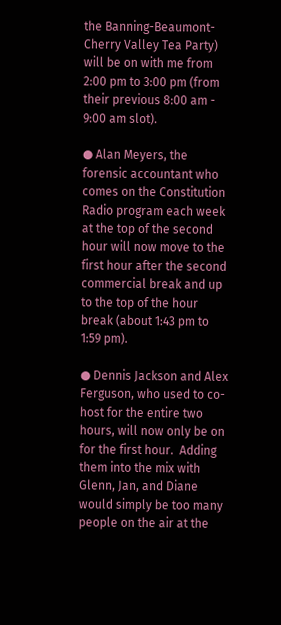the Banning-Beaumont-Cherry Valley Tea Party) will be on with me from 2:00 pm to 3:00 pm (from their previous 8:00 am - 9:00 am slot).

● Alan Meyers, the forensic accountant who comes on the Constitution Radio program each week at the top of the second hour will now move to the first hour after the second commercial break and up to the top of the hour break (about 1:43 pm to 1:59 pm).

● Dennis Jackson and Alex Ferguson, who used to co-host for the entire two hours, will now only be on for the first hour.  Adding them into the mix with Glenn, Jan, and Diane would simply be too many people on the air at the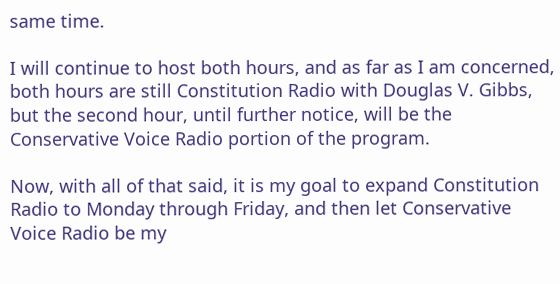same time.

I will continue to host both hours, and as far as I am concerned, both hours are still Constitution Radio with Douglas V. Gibbs, but the second hour, until further notice, will be the Conservative Voice Radio portion of the program.

Now, with all of that said, it is my goal to expand Constitution Radio to Monday through Friday, and then let Conservative Voice Radio be my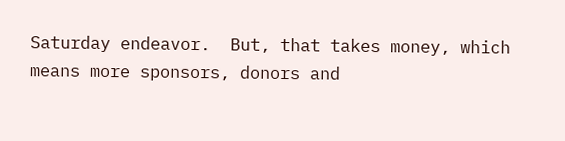Saturday endeavor.  But, that takes money, which means more sponsors, donors and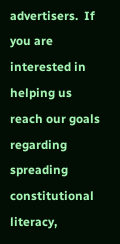advertisers.  If you are interested in helping us reach our goals regarding spreading constitutional literacy,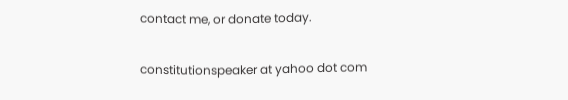contact me, or donate today.

constitutionspeaker at yahoo dot com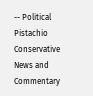-- Political Pistachio Conservative News and Commentary